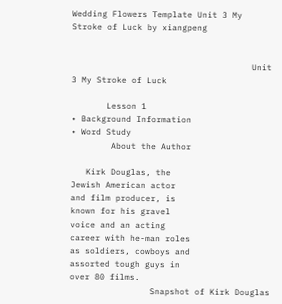Wedding Flowers Template Unit 3 My Stroke of Luck by xiangpeng


                                    Unit 3 My Stroke of Luck

       Lesson 1
• Background Information
• Word Study
        About the Author

   Kirk Douglas, the
Jewish American actor
and film producer, is
known for his gravel
voice and an acting
career with he-man roles
as soldiers, cowboys and
assorted tough guys in
over 80 films.
                Snapshot of Kirk Douglas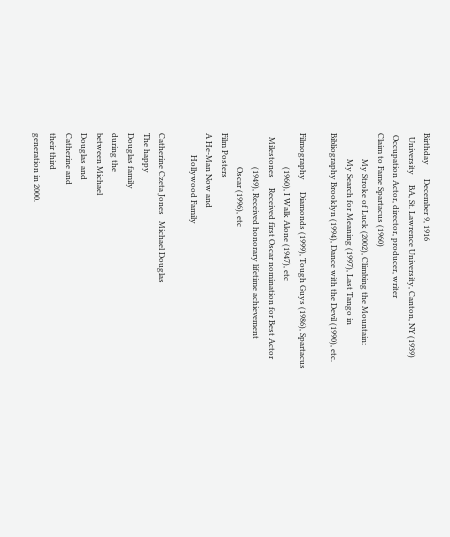Birthday       December 9, 1916
  University     BA, St. Lawrence University, Canton, NY (1939)
 Occupation Actor, director, producer, writer
Claim to Fame Spartacus (1960)
             My Stroke of Luck (2002), Climbing the Mountain:
             My Search for Meaning (1997), Last Tango in
Bibliography Brooklyn (1994), Dance with the Devil (1990), etc.

Filmography      Diamonds (1999), Tough Guys (1986), Spartacus
                 (1960), I Walk Alone (1947), etc
  Milestones     Received first Oscar nomination for Best Actor
                 (1949), Received honorary lifetime achievement
                 Oscar (1996), etc
Film Posters
A He-Man Now and
           Hollywood Family

Catherine Czeta Jones   Michael Douglas
The happy
Douglas family
during the
between Michael
Douglas and
Catherine and
their third
generation in 2000.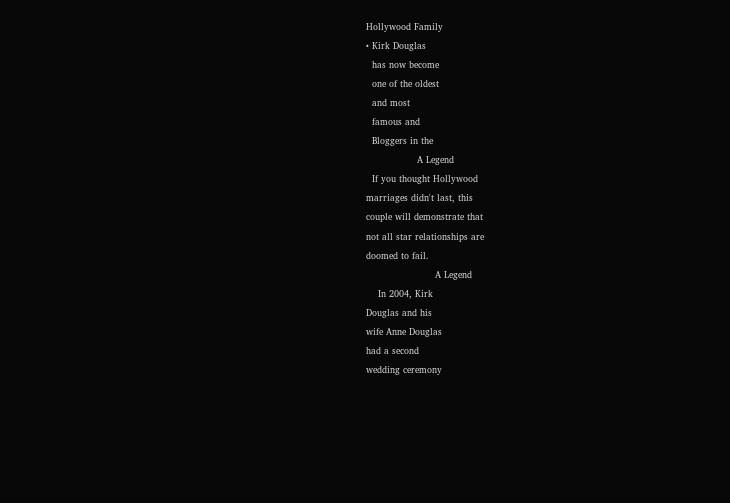Hollywood Family
• Kirk Douglas
  has now become
  one of the oldest
  and most
  famous and
  Bloggers in the
                 A Legend
  If you thought Hollywood
marriages didn't last, this
couple will demonstrate that
not all star relationships are
doomed to fail.
                       A Legend
    In 2004, Kirk
Douglas and his
wife Anne Douglas
had a second
wedding ceremony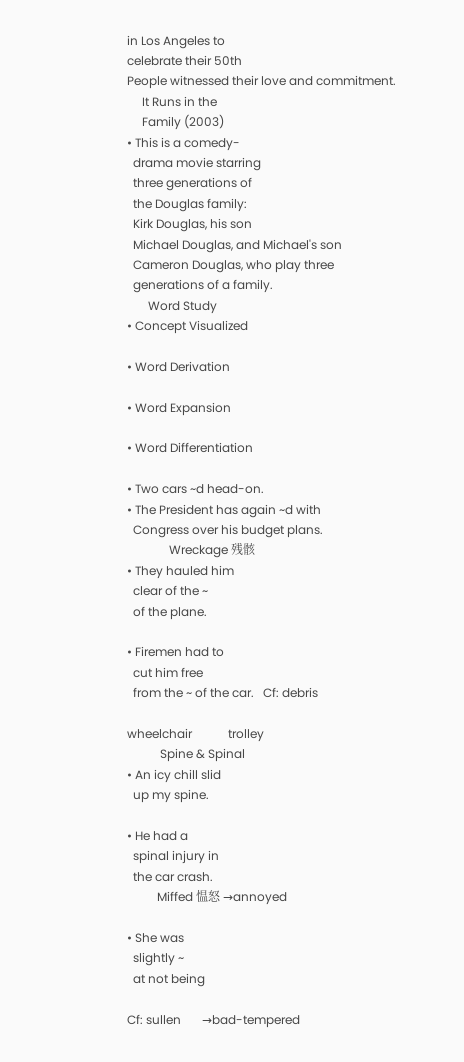in Los Angeles to
celebrate their 50th
People witnessed their love and commitment.
     It Runs in the
     Family (2003)
• This is a comedy-
  drama movie starring
  three generations of
  the Douglas family:
  Kirk Douglas, his son
  Michael Douglas, and Michael's son
  Cameron Douglas, who play three
  generations of a family.
       Word Study
• Concept Visualized

• Word Derivation

• Word Expansion

• Word Differentiation

• Two cars ~d head-on.
• The President has again ~d with
  Congress over his budget plans.
              Wreckage 残骸
• They hauled him
  clear of the ~
  of the plane.

• Firemen had to
  cut him free
  from the ~ of the car.   Cf: debris

wheelchair            trolley
           Spine & Spinal
• An icy chill slid
  up my spine.

• He had a
  spinal injury in
  the car crash.
          Miffed 愠怒 →annoyed

• She was
  slightly ~
  at not being

Cf: sullen       →bad-tempered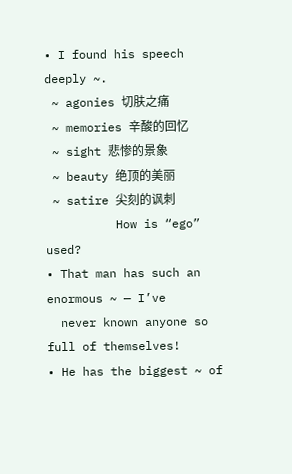• I found his speech deeply ~.
 ~ agonies 切肤之痛
 ~ memories 辛酸的回忆
 ~ sight 悲惨的景象
 ~ beauty 绝顶的美丽
 ~ satire 尖刻的讽刺
          How is “ego” used?
• That man has such an enormous ~ — I’ve
  never known anyone so full of themselves!
• He has the biggest ~ of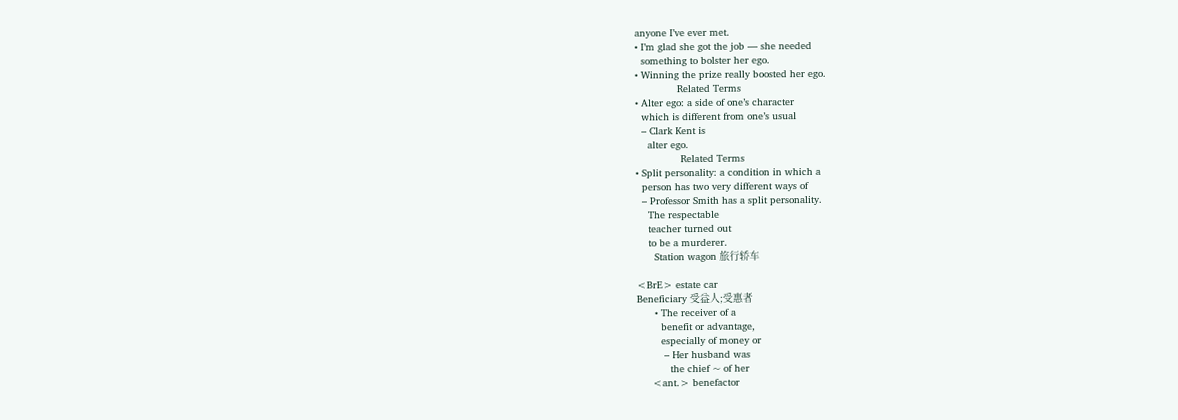anyone I’ve ever met.
• I’m glad she got the job — she needed
  something to bolster her ego.
• Winning the prize really boosted her ego.
              Related Terms
• Alter ego: a side of one’s character
  which is different from one’s usual
  – Clark Kent is
    alter ego.
               Related Terms
• Split personality: a condition in which a
  person has two very different ways of
  – Professor Smith has a split personality.
    The respectable
    teacher turned out
    to be a murderer.
      Station wagon 旅行轿车

<BrE> estate car
Beneficiary 受益人;受惠者
      • The receiver of a
        benefit or advantage,
        especially of money or
         – Her husband was
           the chief ~ of her
     <ant.> benefactor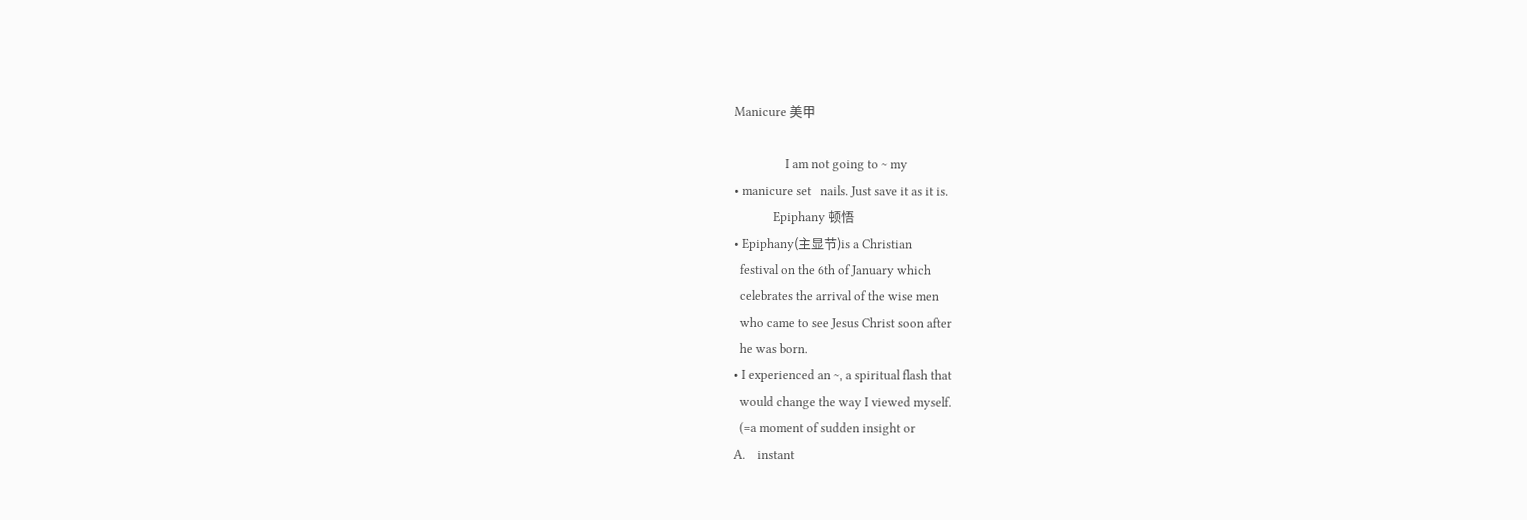Manicure 美甲

                 I am not going to ~ my
• manicure set   nails. Just save it as it is.
             Epiphany 顿悟
• Epiphany(主显节)is a Christian
  festival on the 6th of January which
  celebrates the arrival of the wise men
  who came to see Jesus Christ soon after
  he was born.
• I experienced an ~, a spiritual flash that
  would change the way I viewed myself.
  (=a moment of sudden insight or
A.    instant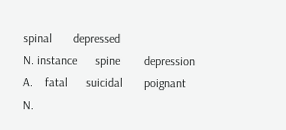spinal       depressed
N. instance      spine        depression
A.    fatal      suicidal       poignant
N.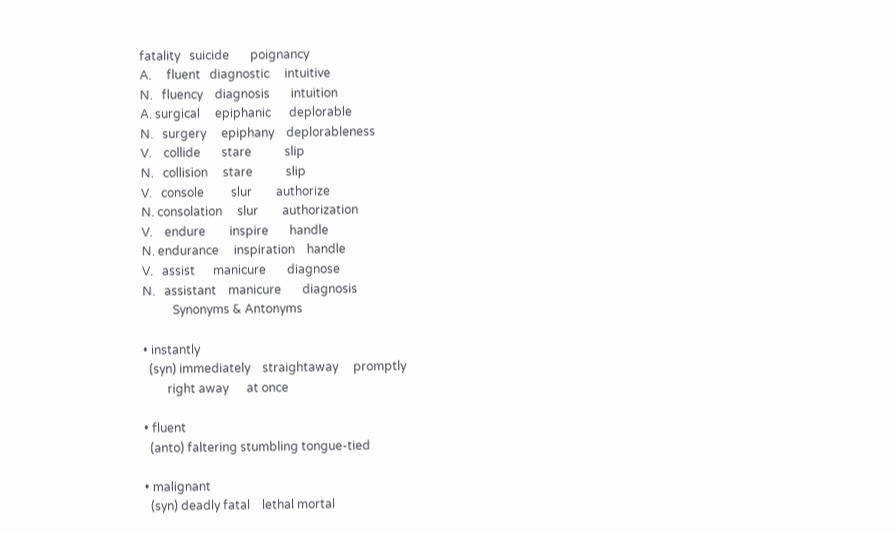fatality   suicide       poignancy
A.     fluent   diagnostic     intuitive
N.   fluency    diagnosis       intuition
A. surgical     epiphanic      deplorable
N.   surgery     epiphany    deplorableness
V.    collide       stare           slip
N.   collision     stare           slip
V.   console         slur        authorize
N. consolation     slur        authorization
V.    endure        inspire       handle
N. endurance     inspiration    handle
V.   assist      manicure       diagnose
N.   assistant    manicure       diagnosis
          Synonyms & Antonyms

• instantly
  (syn) immediately    straightaway     promptly
        right away      at once

• fluent
  (anto) faltering stumbling tongue-tied

• malignant
  (syn) deadly fatal    lethal mortal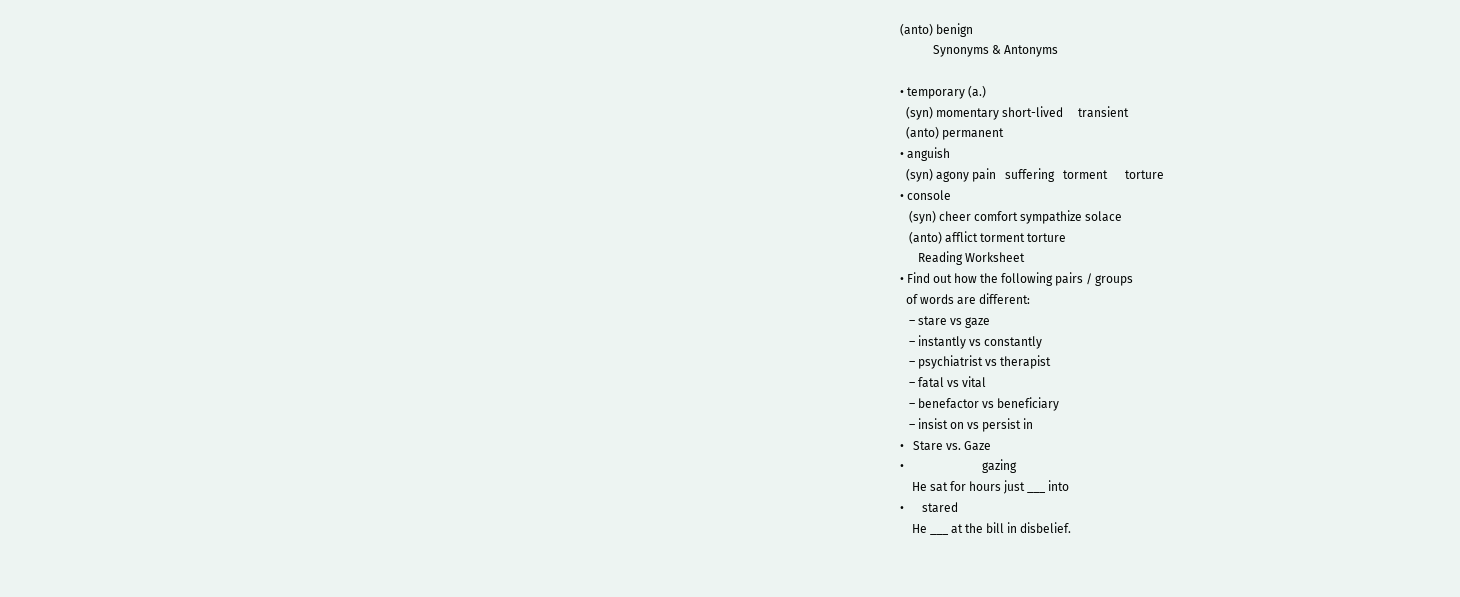(anto) benign
           Synonyms & Antonyms

• temporary (a.)
  (syn) momentary short-lived     transient
  (anto) permanent
• anguish
  (syn) agony pain   suffering   torment      torture
• console
   (syn) cheer comfort sympathize solace
   (anto) afflict torment torture
      Reading Worksheet
• Find out how the following pairs / groups
  of words are different:
   – stare vs gaze
   – instantly vs constantly
   – psychiatrist vs therapist
   – fatal vs vital
   – benefactor vs beneficiary
   – insist on vs persist in
•   Stare vs. Gaze
•                          gazing
    He sat for hours just ___ into
•      stared
    He ___ at the bill in disbelief.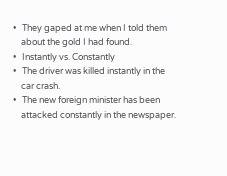•   They gaped at me when I told them
    about the gold I had found.
•   Instantly vs. Constantly
•   The driver was killed instantly in the
    car crash.
•   The new foreign minister has been
    attacked constantly in the newspaper.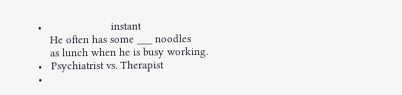•                       instant
    He often has some ___ noodles
    as lunch when he is busy working.
•   Psychiatrist vs. Therapist
•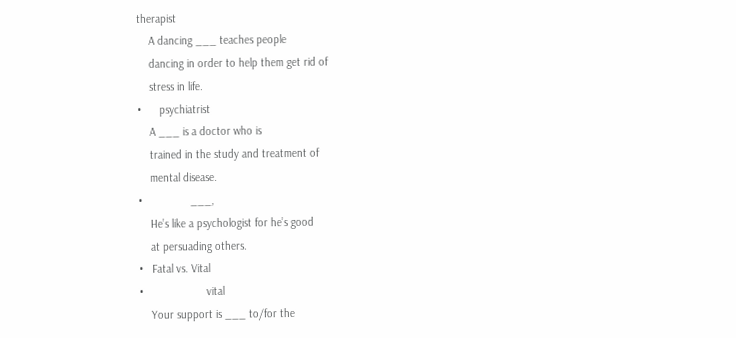therapist
    A dancing ___ teaches people
    dancing in order to help them get rid of
    stress in life.
•      psychiatrist
    A ___ is a doctor who is
    trained in the study and treatment of
    mental disease.
•                ___,
    He’s like a psychologist for he’s good
    at persuading others.
•   Fatal vs. Vital
•                     vital
    Your support is ___ to/for the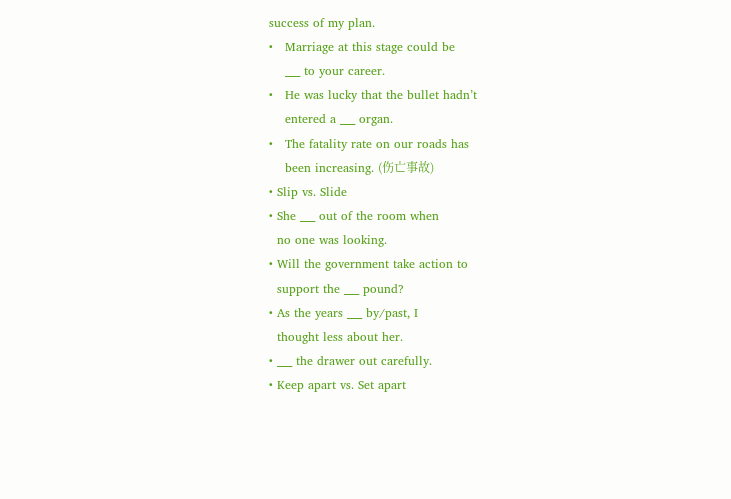success of my plan.
•   Marriage at this stage could be
    ___ to your career.
•   He was lucky that the bullet hadn’t
    entered a ___ organ.
•   The fatality rate on our roads has
    been increasing. (伤亡事故)
• Slip vs. Slide
• She ___ out of the room when
  no one was looking.
• Will the government take action to
  support the ___ pound?
• As the years ___ by/past, I
  thought less about her.
• ___ the drawer out carefully.
• Keep apart vs. Set apart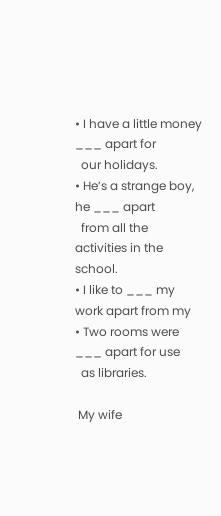• I have a little money ___ apart for
  our holidays.
• He’s a strange boy, he ___ apart
  from all the activities in the school.
• I like to ___ my work apart from my
• Two rooms were ___ apart for use
  as libraries.

 My wife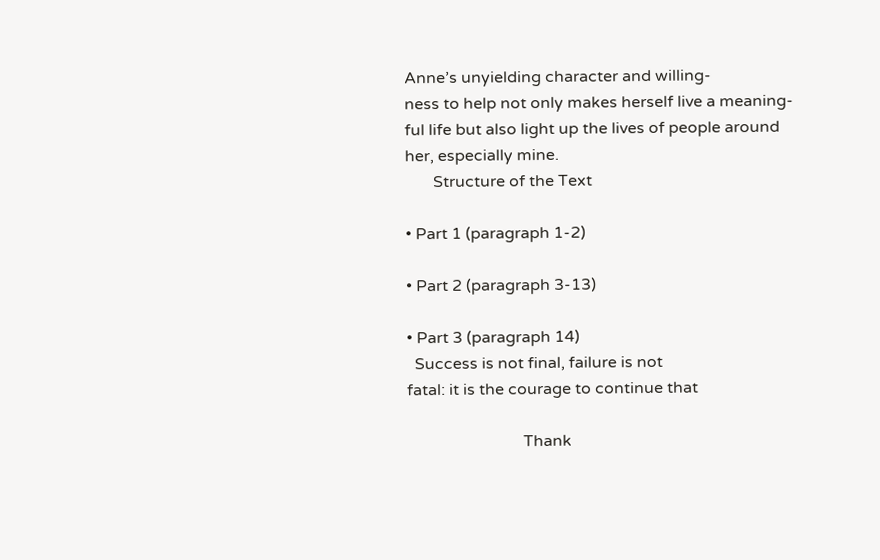Anne’s unyielding character and willing-
ness to help not only makes herself live a meaning-
ful life but also light up the lives of people around
her, especially mine.
       Structure of the Text

• Part 1 (paragraph 1-2)

• Part 2 (paragraph 3-13)

• Part 3 (paragraph 14)
  Success is not final, failure is not
fatal: it is the courage to continue that

                             Thank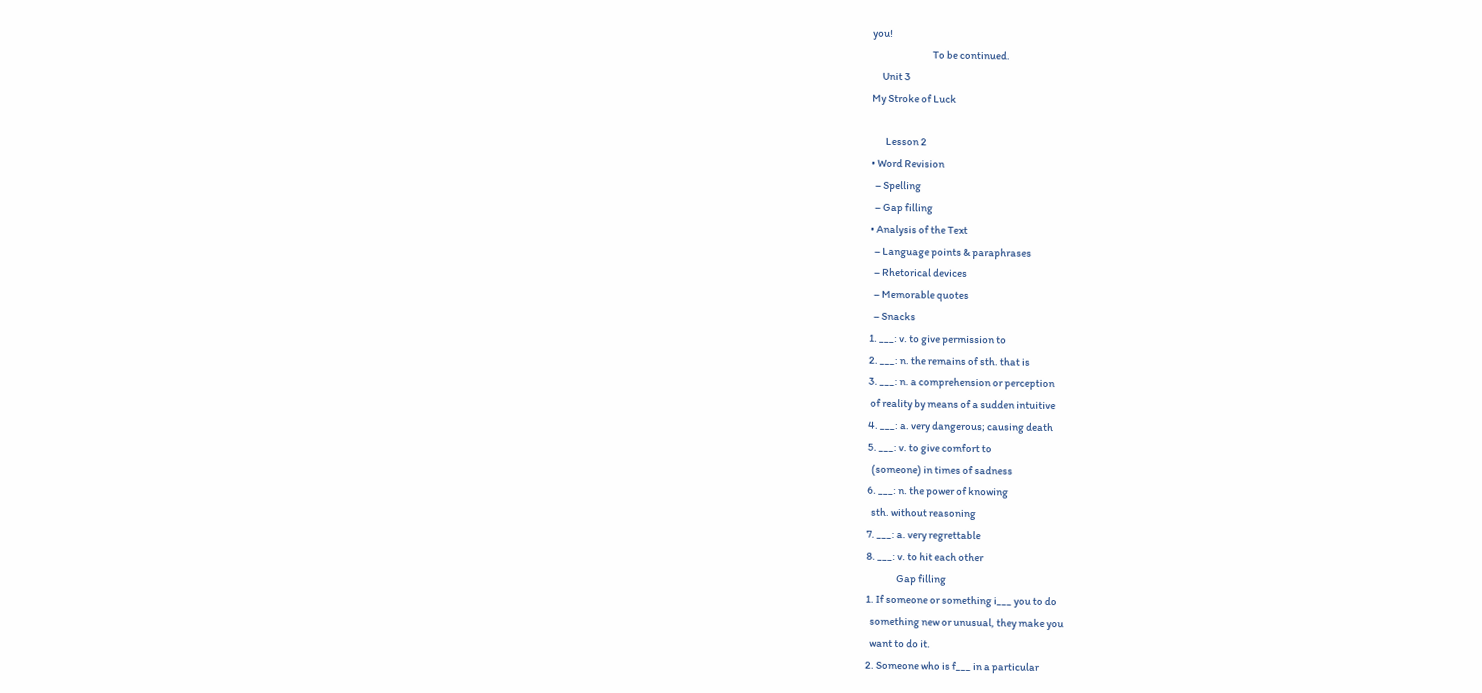you!
                              To be continued.
     Unit 3
My Stroke of Luck

       Lesson 2
• Word Revision
  – Spelling
  – Gap filling
• Analysis of the Text
  – Language points & paraphrases
  – Rhetorical devices
  – Memorable quotes
  – Snacks
1. ___: v. to give permission to
2. ___: n. the remains of sth. that is
3. ___: n. a comprehension or perception
 of reality by means of a sudden intuitive
4. ___: a. very dangerous; causing death
5. ___: v. to give comfort to
  (someone) in times of sadness
6. ___: n. the power of knowing
  sth. without reasoning
7. ___: a. very regrettable
8. ___: v. to hit each other
               Gap filling
1. If someone or something i___ you to do
  something new or unusual, they make you
  want to do it.
2. Someone who is f___ in a particular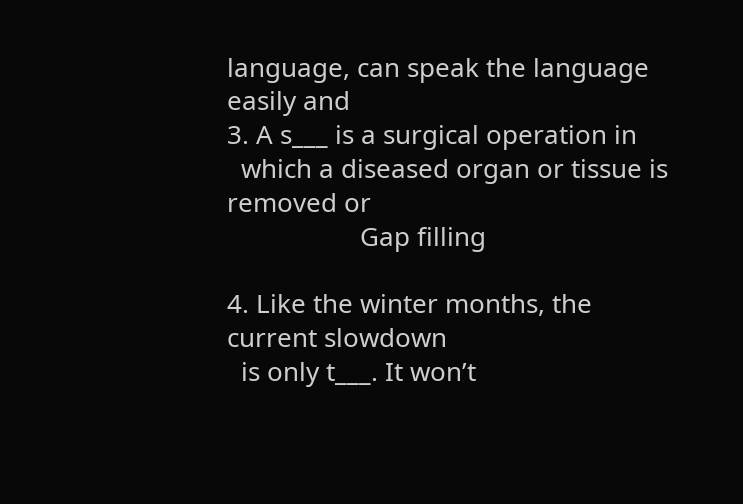language, can speak the language easily and
3. A s___ is a surgical operation in
  which a diseased organ or tissue is removed or
                   Gap filling

4. Like the winter months, the current slowdown
  is only t___. It won’t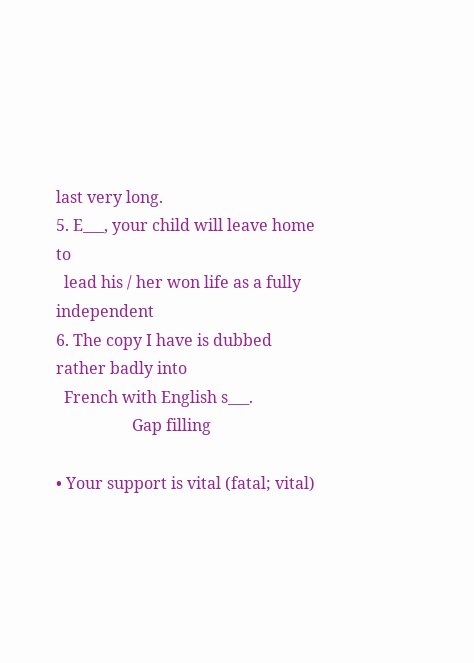last very long.
5. E___, your child will leave home to
  lead his / her won life as a fully independent
6. The copy I have is dubbed rather badly into
  French with English s___.
                   Gap filling

• Your support is vital (fatal; vital)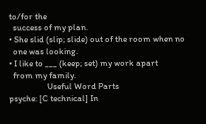to/for the
  success of my plan.
• She slid (slip; slide) out of the room when no
  one was looking.
• I like to ___ (keep; set) my work apart
  from my family.
                   Useful Word Parts
psyche: [C technical] In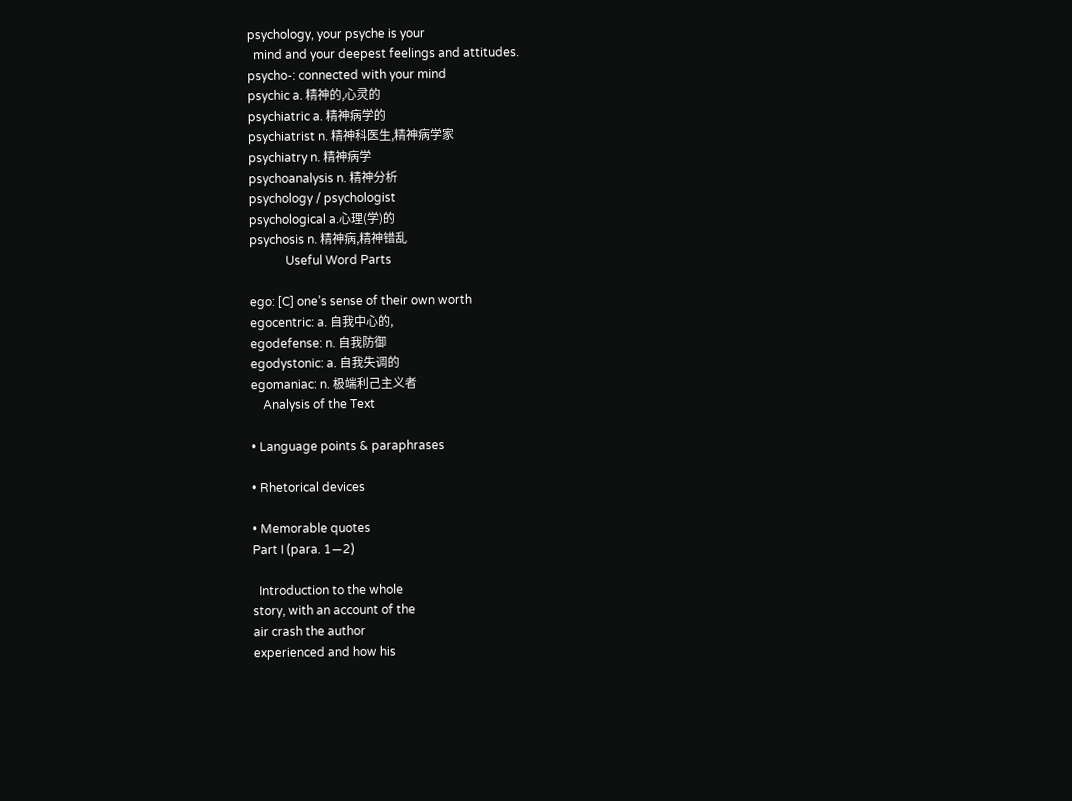psychology, your psyche is your
  mind and your deepest feelings and attitudes.
psycho-: connected with your mind
psychic a. 精神的,心灵的
psychiatric a. 精神病学的
psychiatrist n. 精神科医生,精神病学家
psychiatry n. 精神病学
psychoanalysis n. 精神分析
psychology / psychologist
psychological a.心理(学)的
psychosis n. 精神病,精神错乱
            Useful Word Parts

ego: [C] one’s sense of their own worth
egocentric: a. 自我中心的,
egodefense: n. 自我防御
egodystonic: a. 自我失调的
egomaniac: n. 极端利己主义者
    Analysis of the Text

• Language points & paraphrases

• Rhetorical devices

• Memorable quotes
Part I (para. 1—2)

  Introduction to the whole
story, with an account of the
air crash the author
experienced and how his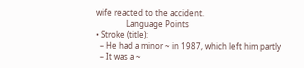wife reacted to the accident.
               Language Points
• Stroke (title):
  – He had a minor ~ in 1987, which left him partly
  – It was a ~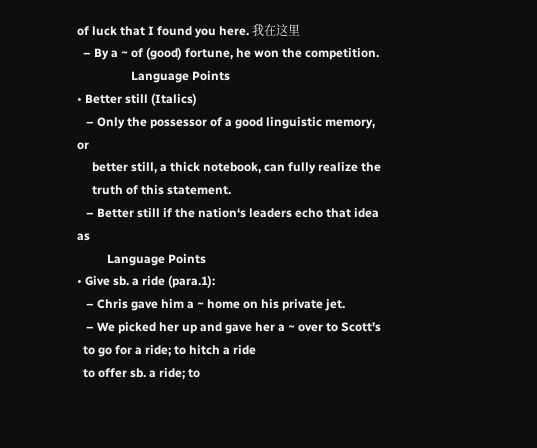of luck that I found you here. 我在这里
  – By a ~ of (good) fortune, he won the competition.
                  Language Points
• Better still (Italics)
   – Only the possessor of a good linguistic memory, or
     better still, a thick notebook, can fully realize the
     truth of this statement.
   – Better still if the nation‘s leaders echo that idea as
          Language Points
• Give sb. a ride (para.1):
   – Chris gave him a ~ home on his private jet.
   – We picked her up and gave her a ~ over to Scott's
  to go for a ride; to hitch a ride
  to offer sb. a ride; to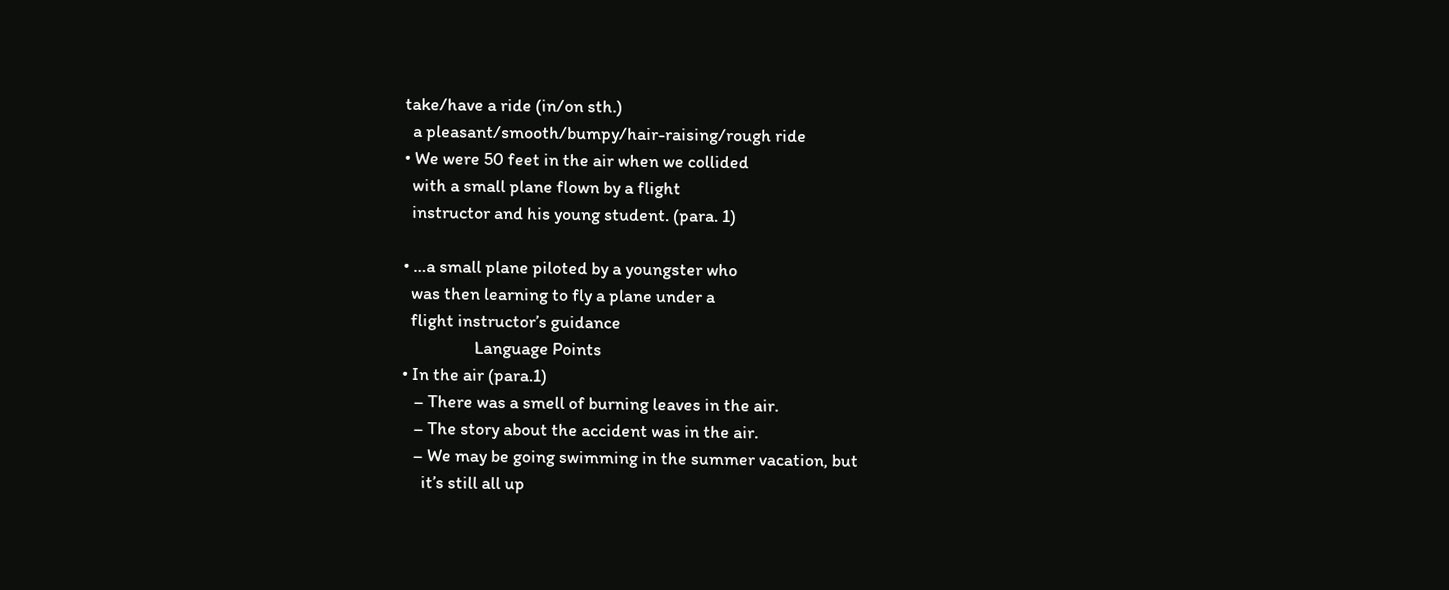take/have a ride (in/on sth.)
  a pleasant/smooth/bumpy/hair-raising/rough ride
• We were 50 feet in the air when we collided
  with a small plane flown by a flight
  instructor and his young student. (para. 1)

• …a small plane piloted by a youngster who
  was then learning to fly a plane under a
  flight instructor’s guidance
                  Language Points
• In the air (para.1)
   – There was a smell of burning leaves in the air.
   – The story about the accident was in the air.
   – We may be going swimming in the summer vacation, but
     it’s still all up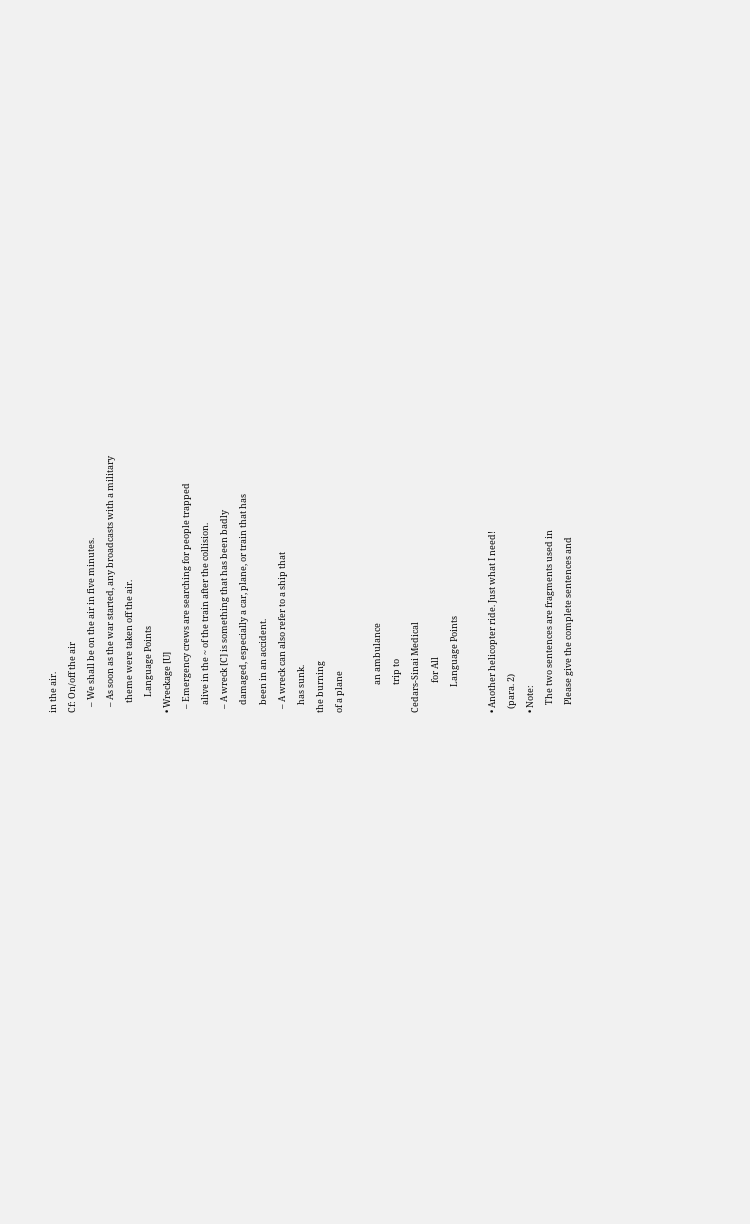in the air.
Cf: On/off the air
   – We shall be on the air in five minutes.
   – As soon as the war started, any broadcasts with a military
     theme were taken off the air.
        Language Points
• Wreckage [U]
  – Emergency crews are searching for people trapped
    alive in the ~ of the train after the collision.
  – A wreck [C] is something that has been badly
    damaged, especially a car, plane, or train that has
    been in an accident.
  – A wreck can also refer to a ship that
    has sunk.
the burning
of a plane

              an ambulance
              trip to
Cedars-Sinai Medical
               for All
             Language Points

• Another helicopter ride. Just what I need!
  (para. 2)
• Note:
    The two sentences are fragments used in
    Please give the complete sentences and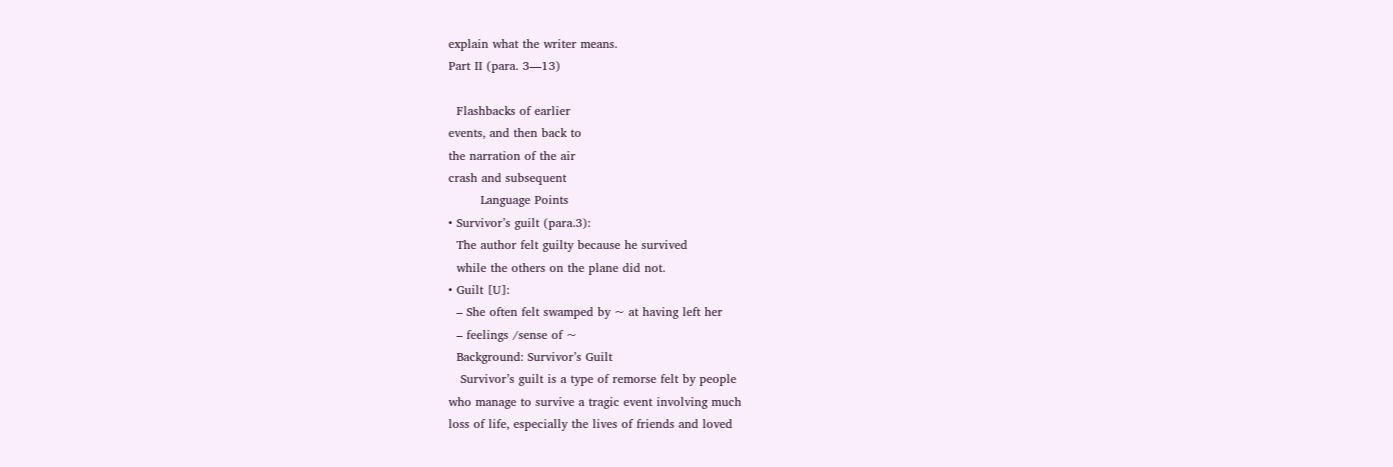explain what the writer means.
Part II (para. 3—13)

  Flashbacks of earlier
events, and then back to
the narration of the air
crash and subsequent
        Language Points
• Survivor’s guilt (para.3):
  The author felt guilty because he survived
  while the others on the plane did not.
• Guilt [U]:
  – She often felt swamped by ~ at having left her
  – feelings /sense of ~
  Background: Survivor’s Guilt
   Survivor’s guilt is a type of remorse felt by people
who manage to survive a tragic event involving much
loss of life, especially the lives of friends and loved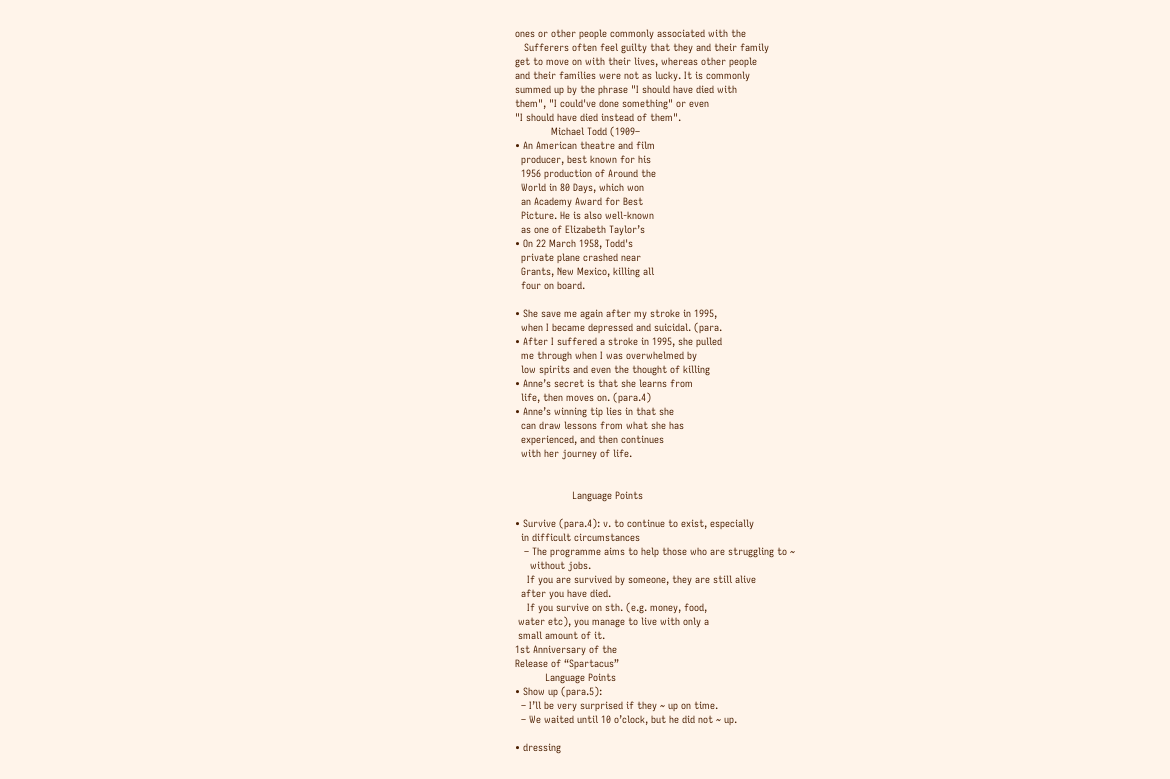ones or other people commonly associated with the
   Sufferers often feel guilty that they and their family
get to move on with their lives, whereas other people
and their families were not as lucky. It is commonly
summed up by the phrase "I should have died with
them", "I could've done something" or even
"I should have died instead of them".
            Michael Todd (1909–
• An American theatre and film
  producer, best known for his
  1956 production of Around the
  World in 80 Days, which won
  an Academy Award for Best
  Picture. He is also well-known
  as one of Elizabeth Taylor’s
• On 22 March 1958, Todd's
  private plane crashed near
  Grants, New Mexico, killing all
  four on board.

• She save me again after my stroke in 1995,
  when I became depressed and suicidal. (para.
• After I suffered a stroke in 1995, she pulled
  me through when I was overwhelmed by
  low spirits and even the thought of killing
• Anne’s secret is that she learns from
  life, then moves on. (para.4)
• Anne’s winning tip lies in that she
  can draw lessons from what she has
  experienced, and then continues
  with her journey of life.


                   Language Points

• Survive (para.4): v. to continue to exist, especially
  in difficult circumstances
   – The programme aims to help those who are struggling to ~
     without jobs.
    If you are survived by someone, they are still alive
  after you have died.
    If you survive on sth. (e.g. money, food,
 water etc), you manage to live with only a
 small amount of it.
1st Anniversary of the
Release of “Spartacus”
          Language Points
• Show up (para.5):
  – I’ll be very surprised if they ~ up on time.
  – We waited until 10 o’clock, but he did not ~ up.

• dressing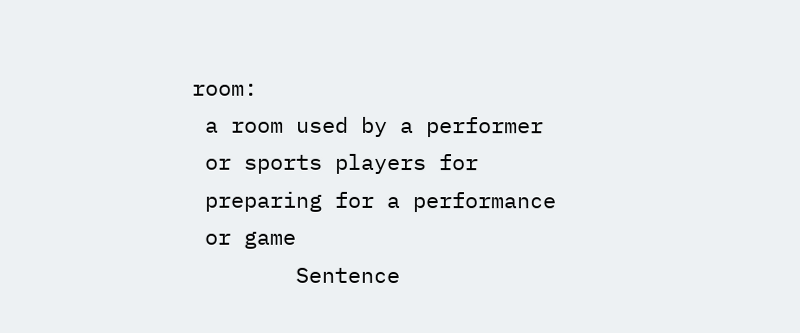room:
 a room used by a performer
 or sports players for
 preparing for a performance
 or game
        Sentence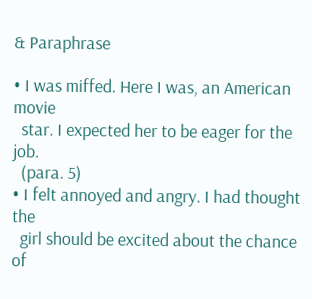& Paraphrase

• I was miffed. Here I was, an American movie
  star. I expected her to be eager for the job.
  (para. 5)
• I felt annoyed and angry. I had thought the
  girl should be excited about the chance of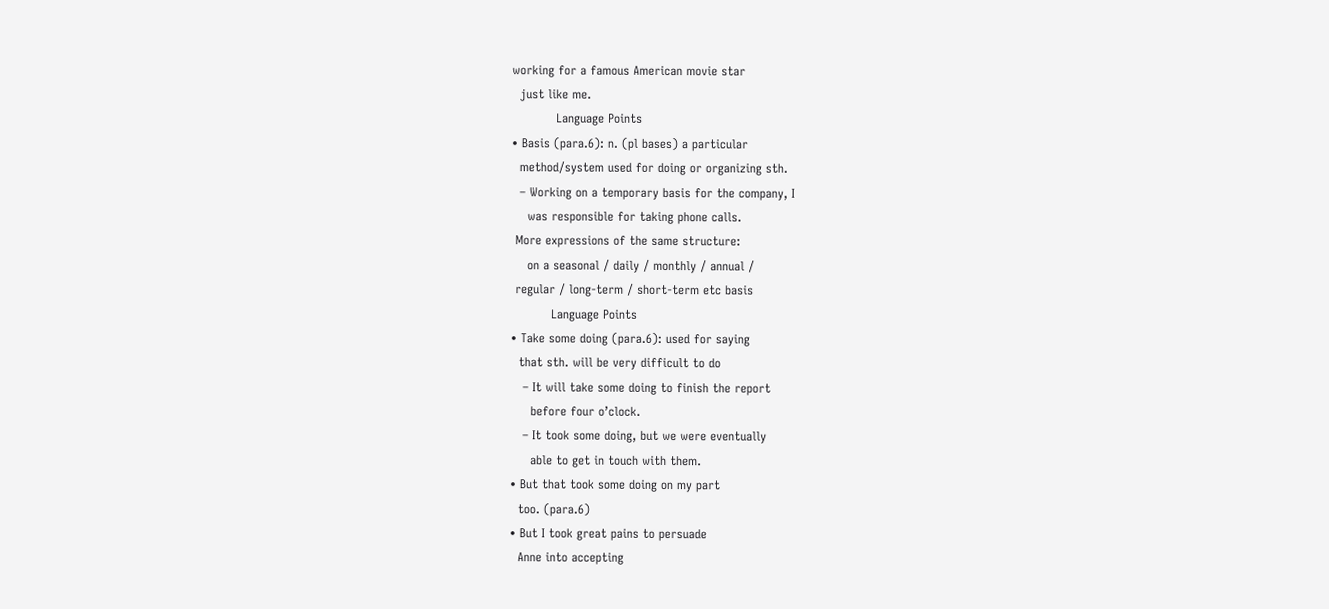working for a famous American movie star
  just like me.
           Language Points
• Basis (para.6): n. (pl bases) a particular
  method/system used for doing or organizing sth.
  – Working on a temporary basis for the company, I
    was responsible for taking phone calls.
 More expressions of the same structure:
    on a seasonal / daily / monthly / annual /
 regular / long-term / short-term etc basis
          Language Points
• Take some doing (para.6): used for saying
  that sth. will be very difficult to do
   – It will take some doing to finish the report
     before four o’clock.
   – It took some doing, but we were eventually
     able to get in touch with them.
• But that took some doing on my part
  too. (para.6)
• But I took great pains to persuade
  Anne into accepting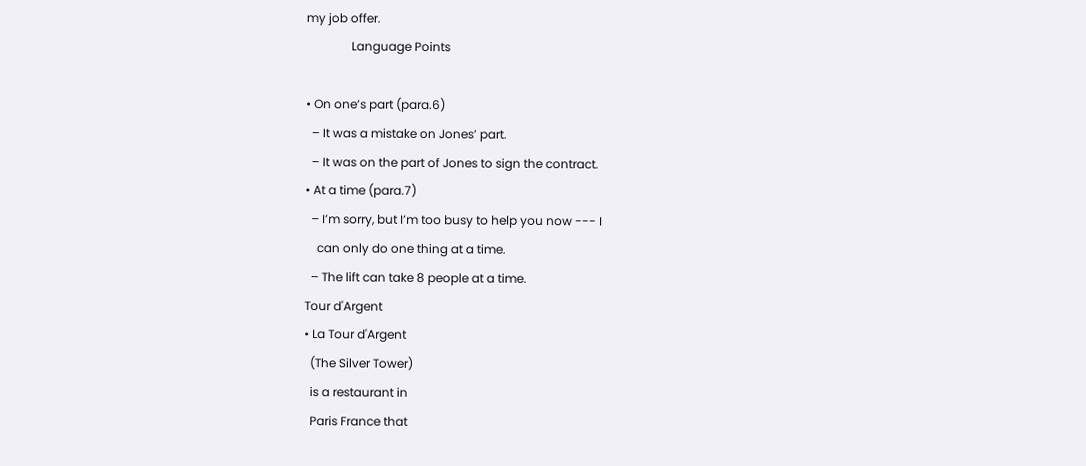my job offer.
               Language Points

• On one’s part (para.6)
  – It was a mistake on Jones’ part.
  – It was on the part of Jones to sign the contract.
• At a time (para.7)
  – I’m sorry, but I’m too busy to help you now --- I
    can only do one thing at a time.
  – The lift can take 8 people at a time.
Tour d'Argent
• La Tour d'Argent
  (The Silver Tower)
  is a restaurant in
  Paris France that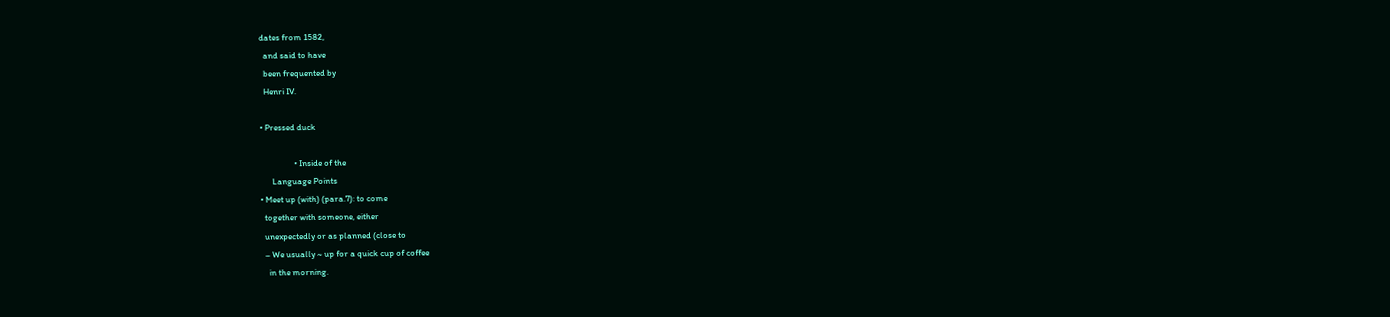dates from 1582,
  and said to have
  been frequented by
  Henri IV.

• Pressed duck

                 • Inside of the
      Language Points
• Meet up (with) (para.7): to come
  together with someone, either
  unexpectedly or as planned (close to
  – We usually ~ up for a quick cup of coffee
    in the morning.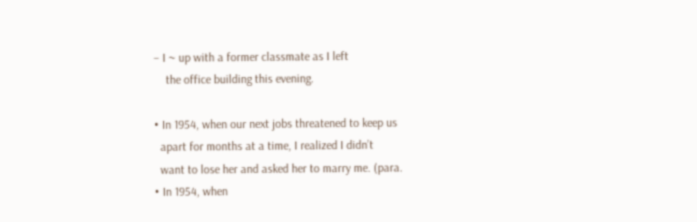– I ~ up with a former classmate as I left
    the office building this evening.

• In 1954, when our next jobs threatened to keep us
  apart for months at a time, I realized I didn’t
  want to lose her and asked her to marry me. (para.
• In 1954, when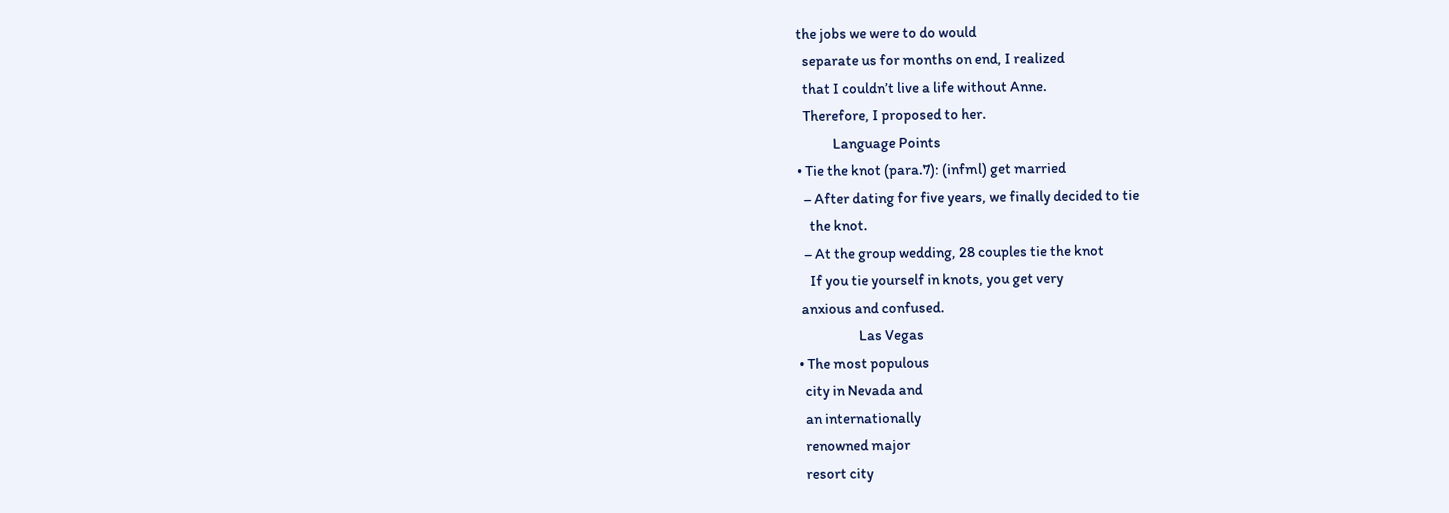the jobs we were to do would
  separate us for months on end, I realized
  that I couldn’t live a life without Anne.
  Therefore, I proposed to her.
            Language Points
• Tie the knot (para.7): (infml) get married
  – After dating for five years, we finally decided to tie
    the knot.
  – At the group wedding, 28 couples tie the knot
    If you tie yourself in knots, you get very
 anxious and confused.
                    Las Vegas
• The most populous
  city in Nevada and
  an internationally
  renowned major
  resort city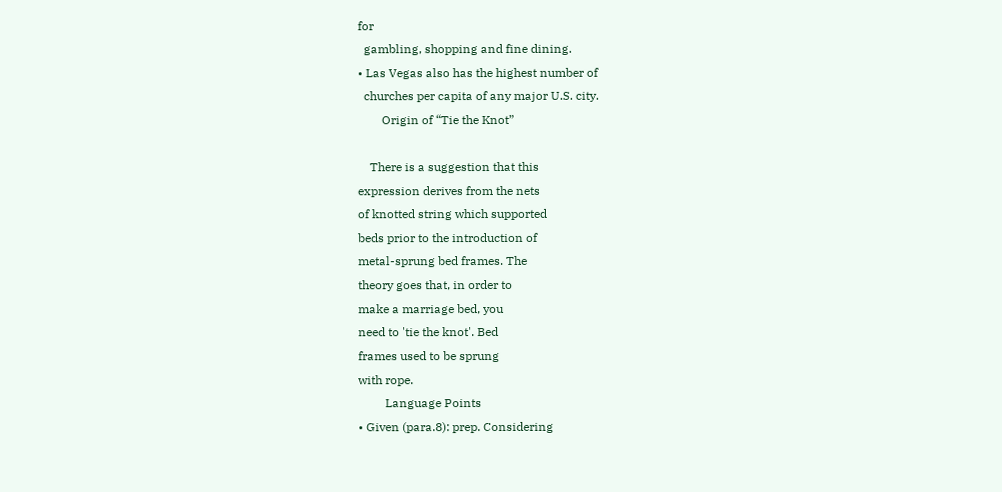for
  gambling, shopping and fine dining.
• Las Vegas also has the highest number of
  churches per capita of any major U.S. city.
        Origin of “Tie the Knot”

    There is a suggestion that this
expression derives from the nets
of knotted string which supported
beds prior to the introduction of
metal-sprung bed frames. The
theory goes that, in order to
make a marriage bed, you
need to 'tie the knot'. Bed
frames used to be sprung
with rope.
         Language Points
• Given (para.8): prep. Considering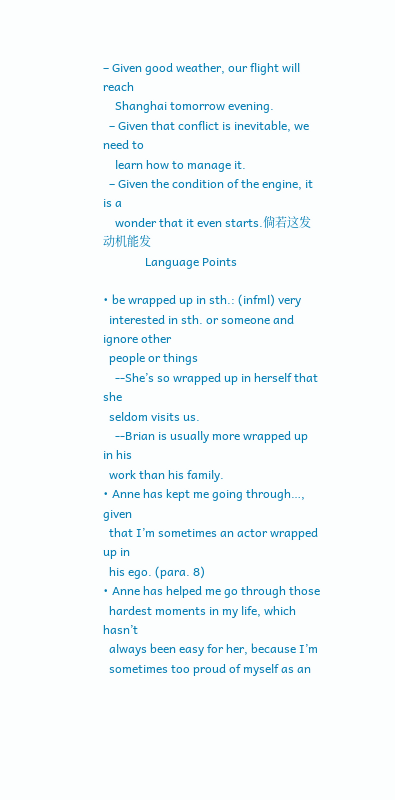– Given good weather, our flight will reach
    Shanghai tomorrow evening.
  – Given that conflict is inevitable, we need to
    learn how to manage it.
  – Given the condition of the engine, it is a
    wonder that it even starts.倘若这发动机能发
              Language Points

• be wrapped up in sth.: (infml) very
  interested in sth. or someone and ignore other
  people or things
    --She’s so wrapped up in herself that she
  seldom visits us.
    --Brian is usually more wrapped up in his
  work than his family.
• Anne has kept me going through…, given
  that I’m sometimes an actor wrapped up in
  his ego. (para. 8)
• Anne has helped me go through those
  hardest moments in my life, which hasn’t
  always been easy for her, because I’m
  sometimes too proud of myself as an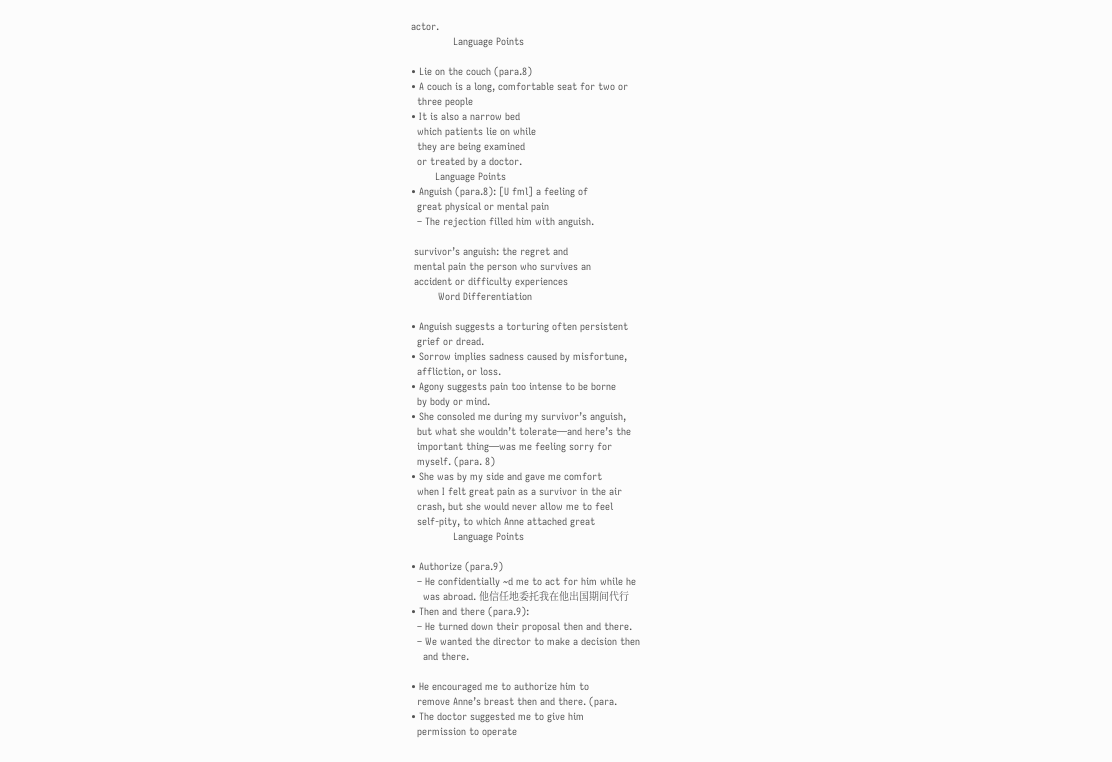actor.
              Language Points

• Lie on the couch (para.8)
• A couch is a long, comfortable seat for two or
  three people
• It is also a narrow bed
  which patients lie on while
  they are being examined
  or treated by a doctor.
        Language Points
• Anguish (para.8): [U fml] a feeling of
  great physical or mental pain
  – The rejection filled him with anguish.

 survivor’s anguish: the regret and
 mental pain the person who survives an
 accident or difficulty experiences
         Word Differentiation

• Anguish suggests a torturing often persistent
  grief or dread.
• Sorrow implies sadness caused by misfortune,
  affliction, or loss.
• Agony suggests pain too intense to be borne
  by body or mind.
• She consoled me during my survivor’s anguish,
  but what she wouldn’t tolerate—and here’s the
  important thing—was me feeling sorry for
  myself. (para. 8)
• She was by my side and gave me comfort
  when I felt great pain as a survivor in the air
  crash, but she would never allow me to feel
  self-pity, to which Anne attached great
              Language Points

• Authorize (para.9)
  – He confidentially ~d me to act for him while he
    was abroad. 他信任地委托我在他出国期间代行
• Then and there (para.9):
  – He turned down their proposal then and there.
  – We wanted the director to make a decision then
    and there.

• He encouraged me to authorize him to
  remove Anne’s breast then and there. (para.
• The doctor suggested me to give him
  permission to operate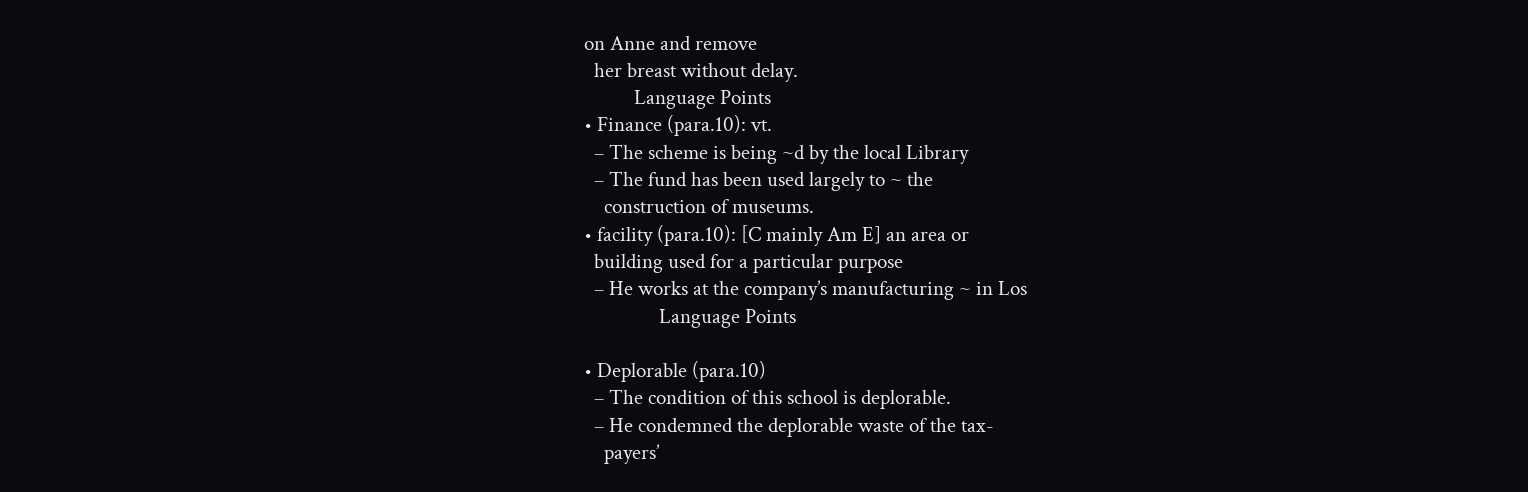on Anne and remove
  her breast without delay.
          Language Points
• Finance (para.10): vt.
  – The scheme is being ~d by the local Library
  – The fund has been used largely to ~ the
    construction of museums.
• facility (para.10): [C mainly Am E] an area or
  building used for a particular purpose
  – He works at the company’s manufacturing ~ in Los
               Language Points

• Deplorable (para.10)
  – The condition of this school is deplorable.
  – He condemned the deplorable waste of the tax-
    payers’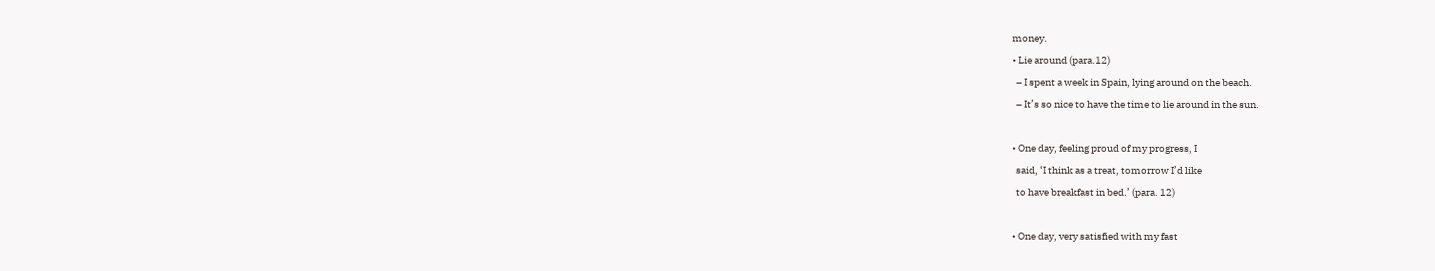money.
• Lie around (para.12)
  – I spent a week in Spain, lying around on the beach.
  – It’s so nice to have the time to lie around in the sun.

• One day, feeling proud of my progress, I
  said, ‘I think as a treat, tomorrow I’d like
  to have breakfast in bed.’ (para. 12)

• One day, very satisfied with my fast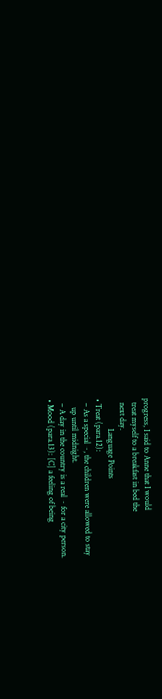progress, I said to Anne that I would
  treat myself to a breakfast in bed the
  next day.
               Language Points
• Treat (para.12):
  – As a special ~, the children were allowed to stay
    up until midnight.
  – A day in the country is a real ~ for a city person.
• Mood (para.13): [C] a feeling of being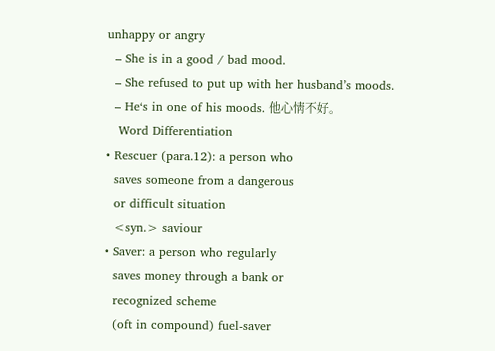unhappy or angry
  – She is in a good / bad mood.
  – She refused to put up with her husband’s moods.
  – He‘s in one of his moods. 他心情不好。
   Word Differentiation
• Rescuer (para.12): a person who
  saves someone from a dangerous
  or difficult situation
  <syn.> saviour
• Saver: a person who regularly
  saves money through a bank or
  recognized scheme
  (oft in compound) fuel-saver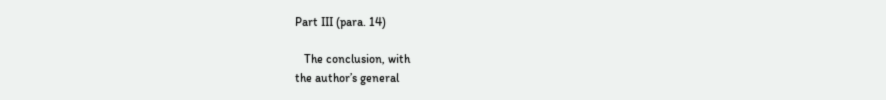Part III (para. 14)

   The conclusion, with
the author’s general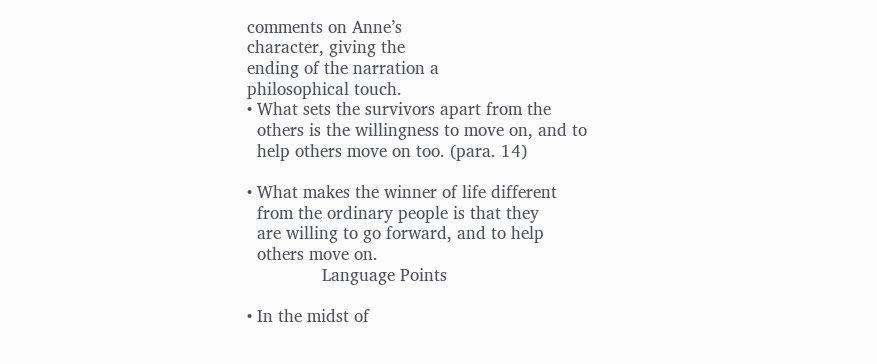comments on Anne’s
character, giving the
ending of the narration a
philosophical touch.
• What sets the survivors apart from the
  others is the willingness to move on, and to
  help others move on too. (para. 14)

• What makes the winner of life different
  from the ordinary people is that they
  are willing to go forward, and to help
  others move on.
               Language Points

• In the midst of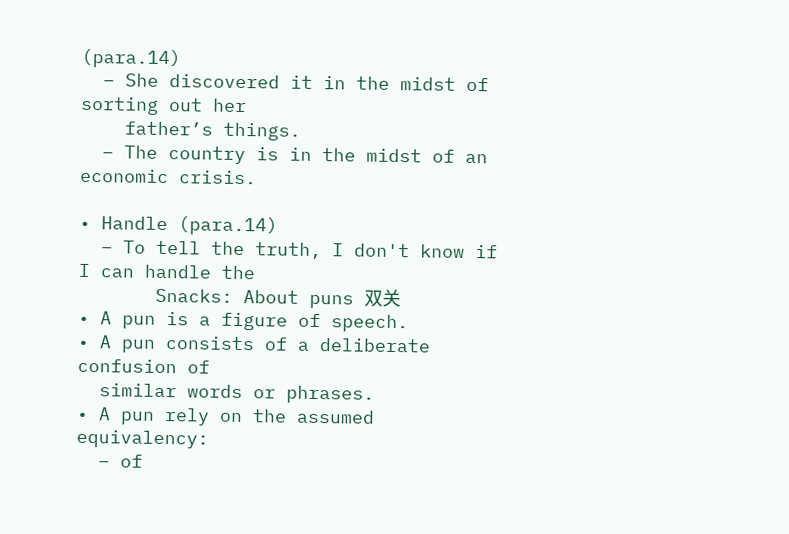(para.14)
  – She discovered it in the midst of sorting out her
    father’s things.
  – The country is in the midst of an economic crisis.

• Handle (para.14)
  – To tell the truth, I don't know if I can handle the
       Snacks: About puns 双关
• A pun is a figure of speech.
• A pun consists of a deliberate confusion of
  similar words or phrases.
• A pun rely on the assumed equivalency:
  – of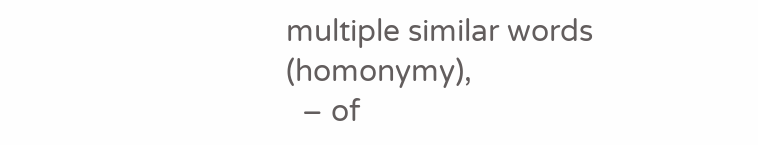multiple similar words (homonymy),
  – of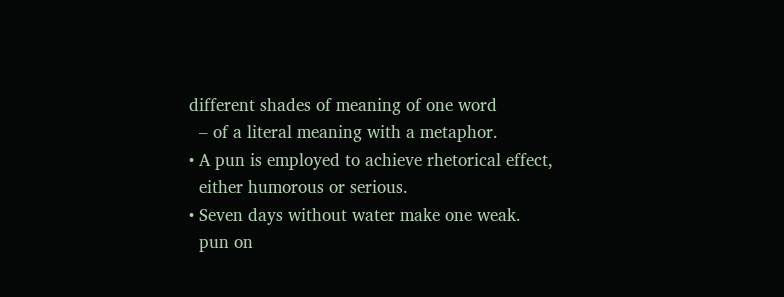different shades of meaning of one word
  – of a literal meaning with a metaphor.
• A pun is employed to achieve rhetorical effect,
  either humorous or serious.
• Seven days without water make one weak.
  pun on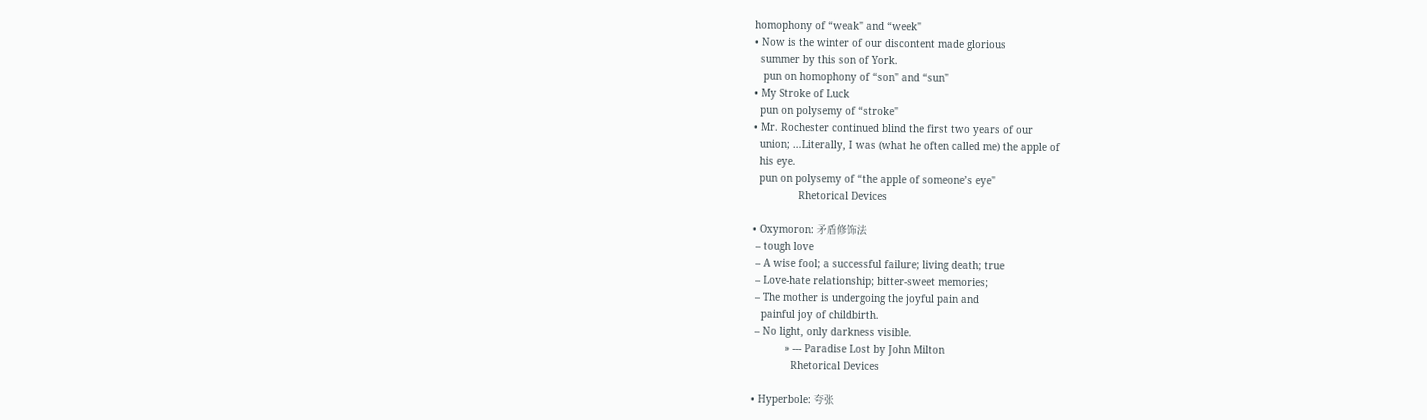homophony of “weak" and “week"
• Now is the winter of our discontent made glorious
  summer by this son of York.
   pun on homophony of “son" and “sun"
• My Stroke of Luck
  pun on polysemy of “stroke"
• Mr. Rochester continued blind the first two years of our
  union; …Literally, I was (what he often called me) the apple of
  his eye.
  pun on polysemy of “the apple of someone’s eye"
               Rhetorical Devices

• Oxymoron: 矛盾修饰法
 – tough love
 – A wise fool; a successful failure; living death; true
 – Love-hate relationship; bitter-sweet memories;
 – The mother is undergoing the joyful pain and
   painful joy of childbirth.
 – No light, only darkness visible.
           » --- Paradise Lost by John Milton
             Rhetorical Devices

• Hyperbole: 夸张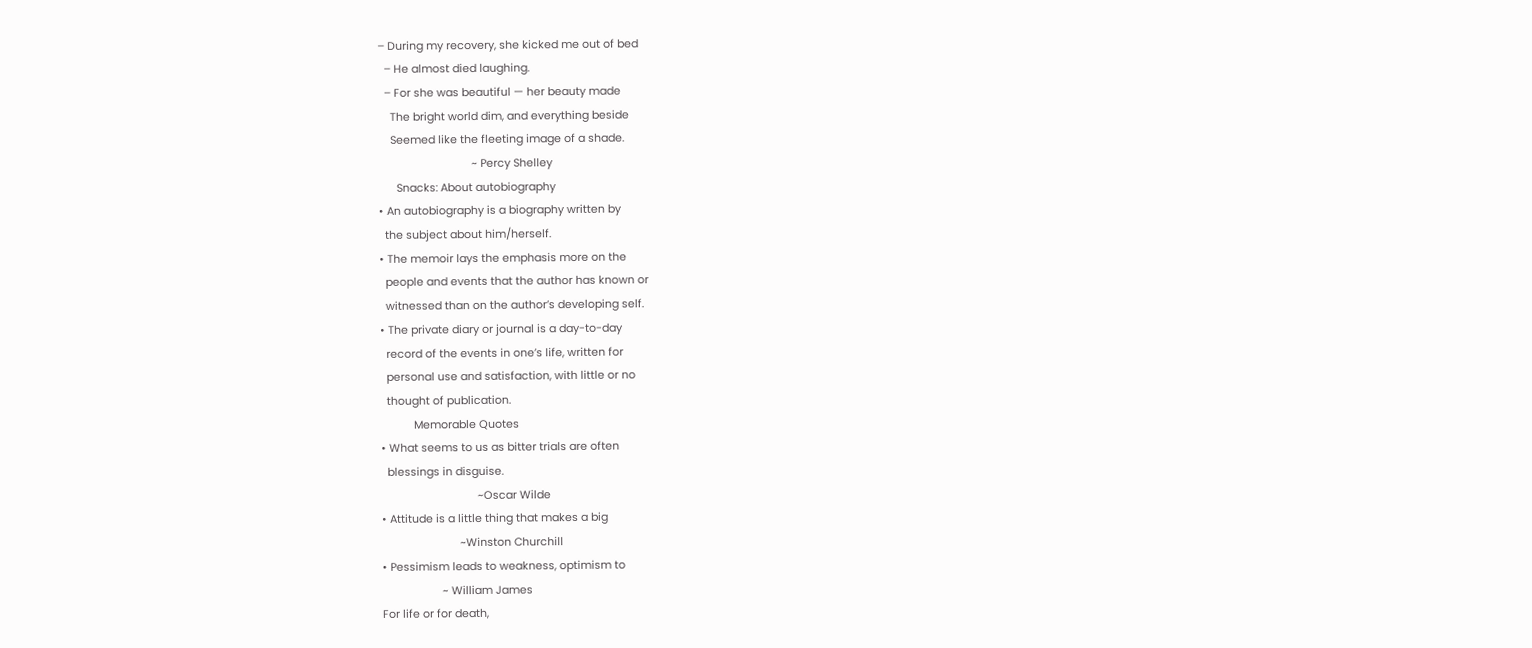– During my recovery, she kicked me out of bed
  – He almost died laughing.
  – For she was beautiful — her beauty made
    The bright world dim, and everything beside
    Seemed like the fleeting image of a shade.
                               ~ Percy Shelley
      Snacks: About autobiography
• An autobiography is a biography written by
  the subject about him/herself.
• The memoir lays the emphasis more on the
  people and events that the author has known or
  witnessed than on the author’s developing self.
• The private diary or journal is a day-to-day
  record of the events in one’s life, written for
  personal use and satisfaction, with little or no
  thought of publication.
           Memorable Quotes
• What seems to us as bitter trials are often
  blessings in disguise.
                                ~Oscar Wilde
• Attitude is a little thing that makes a big
                          ~Winston Churchill
• Pessimism leads to weakness, optimism to
                    ~ William James
For life or for death,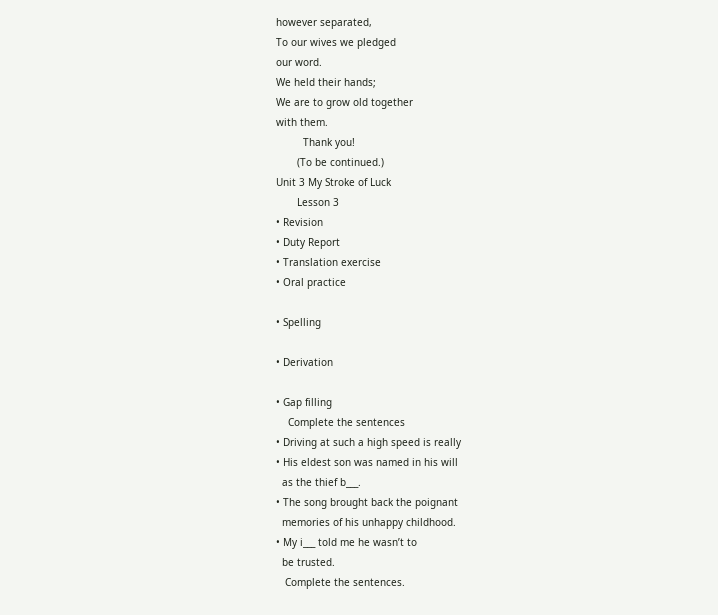however separated,
To our wives we pledged
our word.
We held their hands;
We are to grow old together
with them.
         Thank you!
       (To be continued.)
Unit 3 My Stroke of Luck
       Lesson 3
• Revision
• Duty Report
• Translation exercise
• Oral practice

• Spelling

• Derivation

• Gap filling
    Complete the sentences
• Driving at such a high speed is really
• His eldest son was named in his will
  as the thief b___.
• The song brought back the poignant
  memories of his unhappy childhood.
• My i___ told me he wasn’t to
  be trusted.
   Complete the sentences.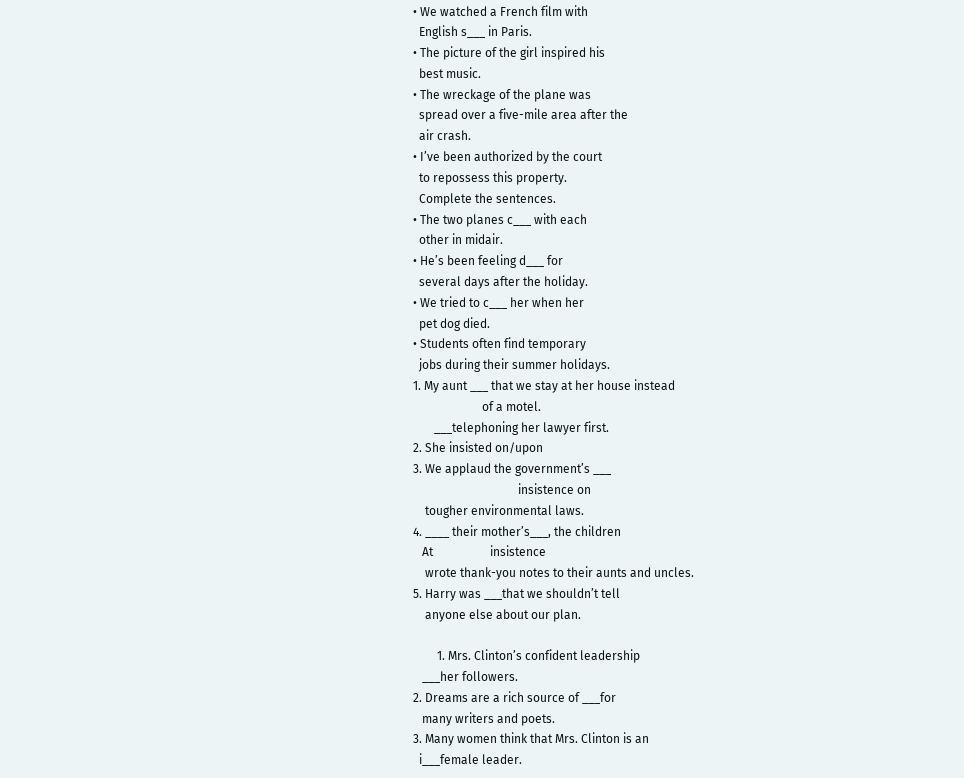• We watched a French film with
  English s___ in Paris.
• The picture of the girl inspired his
  best music.
• The wreckage of the plane was
  spread over a five-mile area after the
  air crash.
• I’ve been authorized by the court
  to repossess this property.
  Complete the sentences.
• The two planes c___ with each
  other in midair.
• He’s been feeling d___ for
  several days after the holiday.
• We tried to c___ her when her
  pet dog died.
• Students often find temporary
  jobs during their summer holidays.
1. My aunt ___ that we stay at her house instead
                       of a motel.
       ___telephoning her lawyer first.
2. She insisted on/upon
3. We applaud the government’s ___
                                   insistence on
    tougher environmental laws.
4. ____ their mother’s___, the children
   At                   insistence
    wrote thank-you notes to their aunts and uncles.
5. Harry was ___that we shouldn’t tell
    anyone else about our plan.

        1. Mrs. Clinton’s confident leadership
   ___her followers.
2. Dreams are a rich source of ___for
   many writers and poets.
3. Many women think that Mrs. Clinton is an
  i___female leader.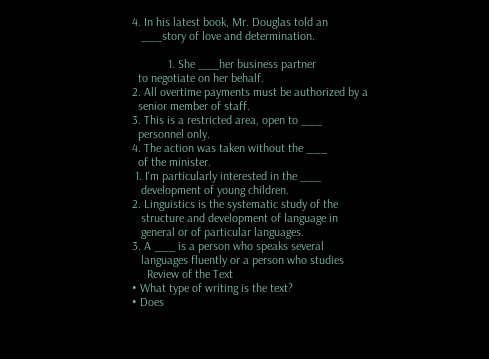4. In his latest book, Mr. Douglas told an
   ___story of love and determination.

            1. She ___her business partner
  to negotiate on her behalf.
2. All overtime payments must be authorized by a
  senior member of staff.
3. This is a restricted area, open to ___
  personnel only.
4. The action was taken without the ___
  of the minister.
 1. I'm particularly interested in the ___
   development of young children.
2. Linguistics is the systematic study of the
   structure and development of language in
   general or of particular languages.
3. A ___ is a person who speaks several
   languages fluently or a person who studies
     Review of the Text
• What type of writing is the text?
• Does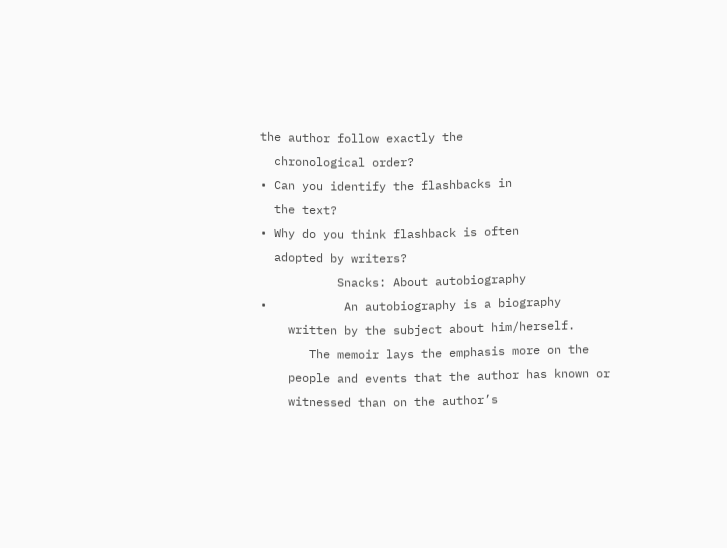the author follow exactly the
  chronological order?
• Can you identify the flashbacks in
  the text?
• Why do you think flashback is often
  adopted by writers?
           Snacks: About autobiography
•           An autobiography is a biography
    written by the subject about him/herself.
       The memoir lays the emphasis more on the
    people and events that the author has known or
    witnessed than on the author’s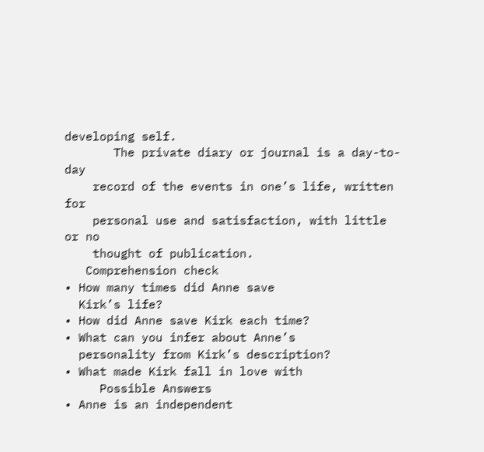developing self.
       The private diary or journal is a day-to-day
    record of the events in one’s life, written for
    personal use and satisfaction, with little or no
    thought of publication.
   Comprehension check
• How many times did Anne save
  Kirk’s life?
• How did Anne save Kirk each time?
• What can you infer about Anne’s
  personality from Kirk’s description?
• What made Kirk fall in love with
     Possible Answers
• Anne is an independent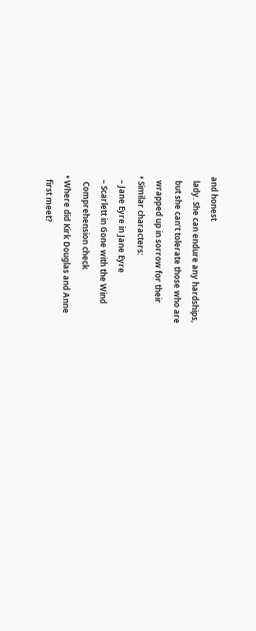and honest
  lady. She can endure any hardships,
  but she can’t tolerate those who are
  wrapped up in sorrow for their
• Similar characters:
  – Jane Eyre in Jane Eyre
  – Scarlett in Gone with the Wind
   Comprehension check
• Where did Kirk Douglas and Anne
  first meet?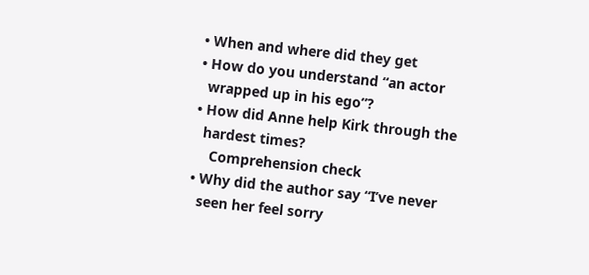• When and where did they get
• How do you understand “an actor
  wrapped up in his ego”?
• How did Anne help Kirk through the
  hardest times?
    Comprehension check
• Why did the author say “I’ve never
  seen her feel sorry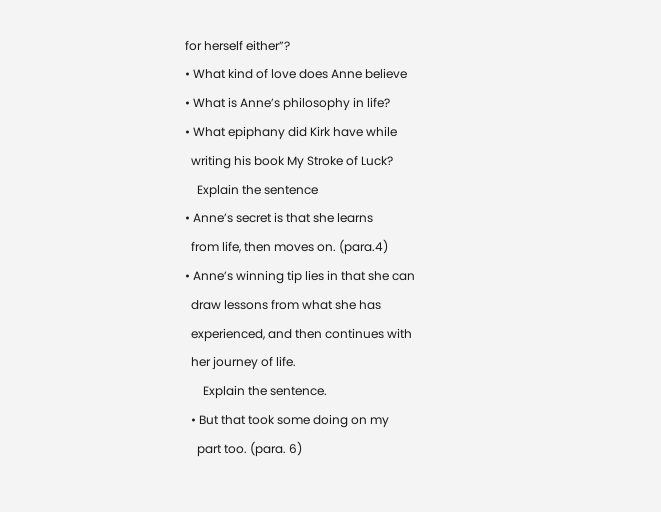for herself either”?
• What kind of love does Anne believe
• What is Anne’s philosophy in life?
• What epiphany did Kirk have while
  writing his book My Stroke of Luck?
    Explain the sentence
• Anne’s secret is that she learns
  from life, then moves on. (para.4)
• Anne’s winning tip lies in that she can
  draw lessons from what she has
  experienced, and then continues with
  her journey of life.
      Explain the sentence.
  • But that took some doing on my
    part too. (para. 6)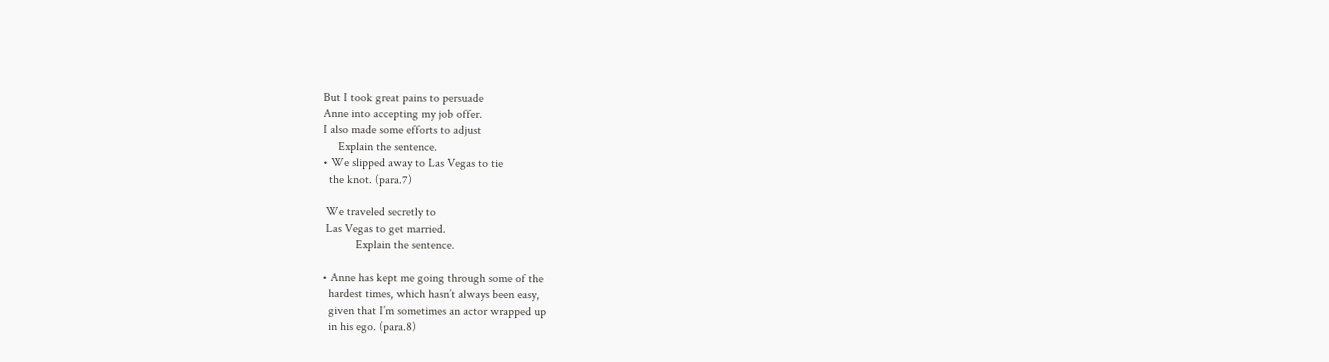But I took great pains to persuade
Anne into accepting my job offer.
I also made some efforts to adjust
     Explain the sentence.
• We slipped away to Las Vegas to tie
  the knot. (para.7)

 We traveled secretly to
 Las Vegas to get married.
           Explain the sentence.

• Anne has kept me going through some of the
  hardest times, which hasn’t always been easy,
  given that I’m sometimes an actor wrapped up
  in his ego. (para.8)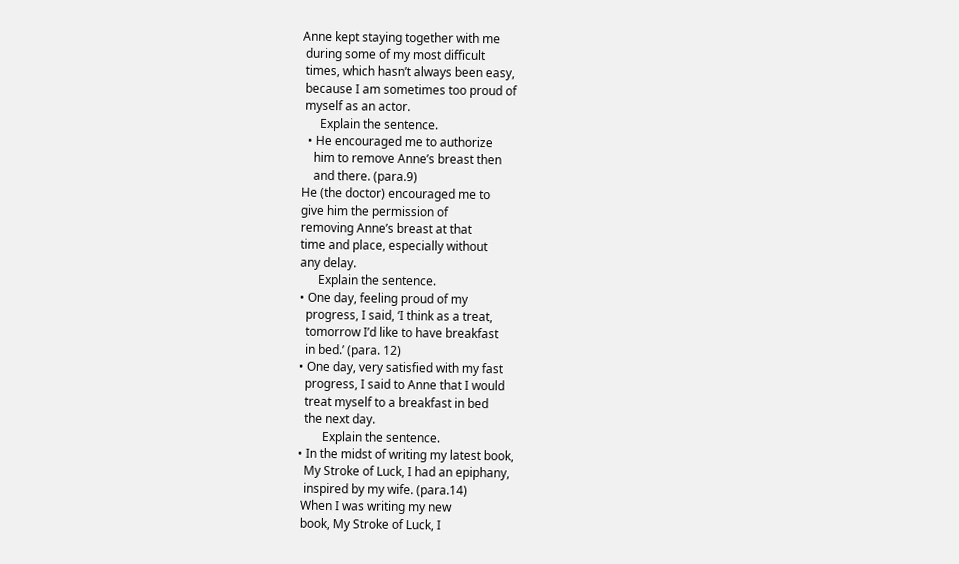Anne kept staying together with me
 during some of my most difficult
 times, which hasn’t always been easy,
 because I am sometimes too proud of
 myself as an actor.
      Explain the sentence.
  • He encouraged me to authorize
    him to remove Anne’s breast then
    and there. (para.9)
He (the doctor) encouraged me to
give him the permission of
removing Anne’s breast at that
time and place, especially without
any delay.
      Explain the sentence.
• One day, feeling proud of my
  progress, I said, ‘I think as a treat,
  tomorrow I’d like to have breakfast
  in bed.’ (para. 12)
• One day, very satisfied with my fast
  progress, I said to Anne that I would
  treat myself to a breakfast in bed
  the next day.
        Explain the sentence.
• In the midst of writing my latest book,
  My Stroke of Luck, I had an epiphany,
  inspired by my wife. (para.14)
 When I was writing my new
 book, My Stroke of Luck, I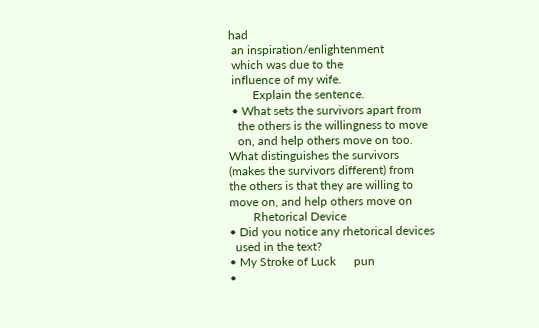had
 an inspiration/enlightenment
 which was due to the
 influence of my wife.
        Explain the sentence.
 • What sets the survivors apart from
   the others is the willingness to move
   on, and help others move on too.
What distinguishes the survivors
(makes the survivors different) from
the others is that they are willing to
move on, and help others move on
        Rhetorical Device
• Did you notice any rhetorical devices
  used in the text?
• My Stroke of Luck      pun
•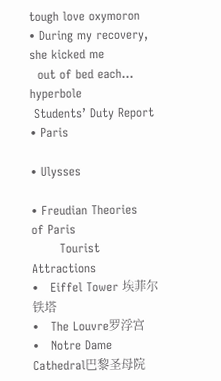tough love oxymoron
• During my recovery, she kicked me
  out of bed each… hyperbole
 Students’ Duty Report
• Paris

• Ulysses

• Freudian Theories
of Paris
       Tourist Attractions
•   Eiffel Tower 埃菲尔铁塔
•   The Louvre罗浮宫
•   Notre Dame Cathedral巴黎圣母院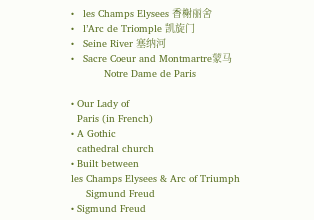•   les Champs Elysees 香榭丽舍
•   l’Arc de Triomple 凯旋门
•   Seine River 塞纳河
•   Sacre Coeur and Montmartre蒙马
           Notre Dame de Paris

• Our Lady of
  Paris (in French)
• A Gothic
  cathedral church
• Built between
les Champs Elysees & Arc of Triumph
     Sigmund Freud
• Sigmund Freud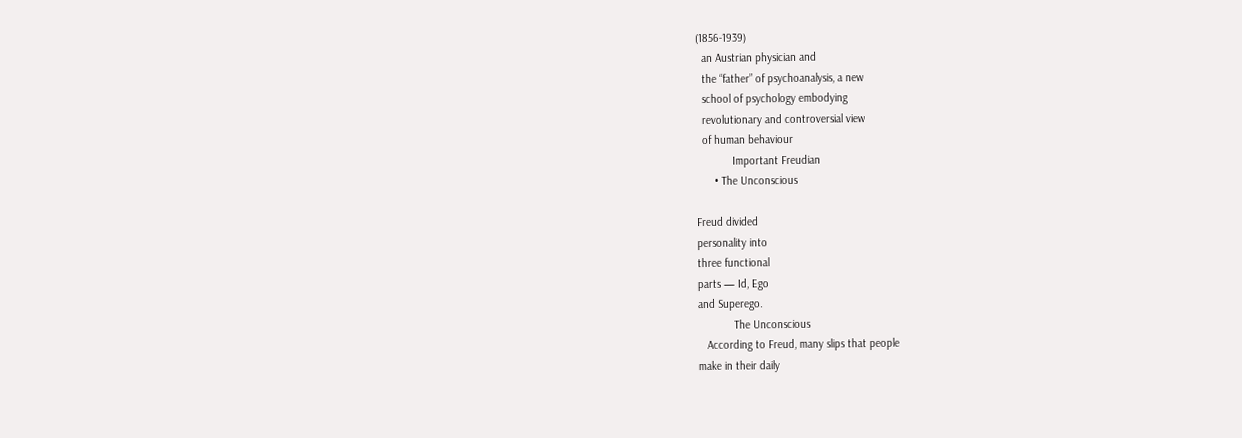(1856-1939)
  an Austrian physician and
  the “father” of psychoanalysis, a new
  school of psychology embodying
  revolutionary and controversial view
  of human behaviour
            Important Freudian
      • The Unconscious

Freud divided
personality into
three functional
parts — Id, Ego
and Superego.
            The Unconscious
   According to Freud, many slips that people
make in their daily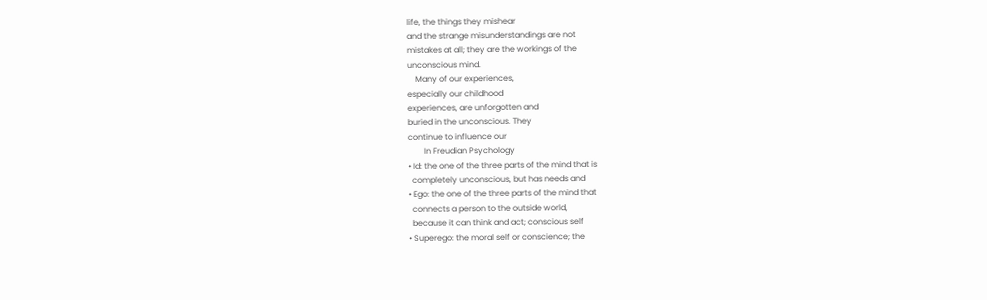life, the things they mishear
and the strange misunderstandings are not
mistakes at all; they are the workings of the
unconscious mind.
    Many of our experiences,
especially our childhood
experiences, are unforgotten and
buried in the unconscious. They
continue to influence our
        In Freudian Psychology
• Id: the one of the three parts of the mind that is
  completely unconscious, but has needs and
• Ego: the one of the three parts of the mind that
  connects a person to the outside world,
  because it can think and act; conscious self
• Superego: the moral self or conscience; the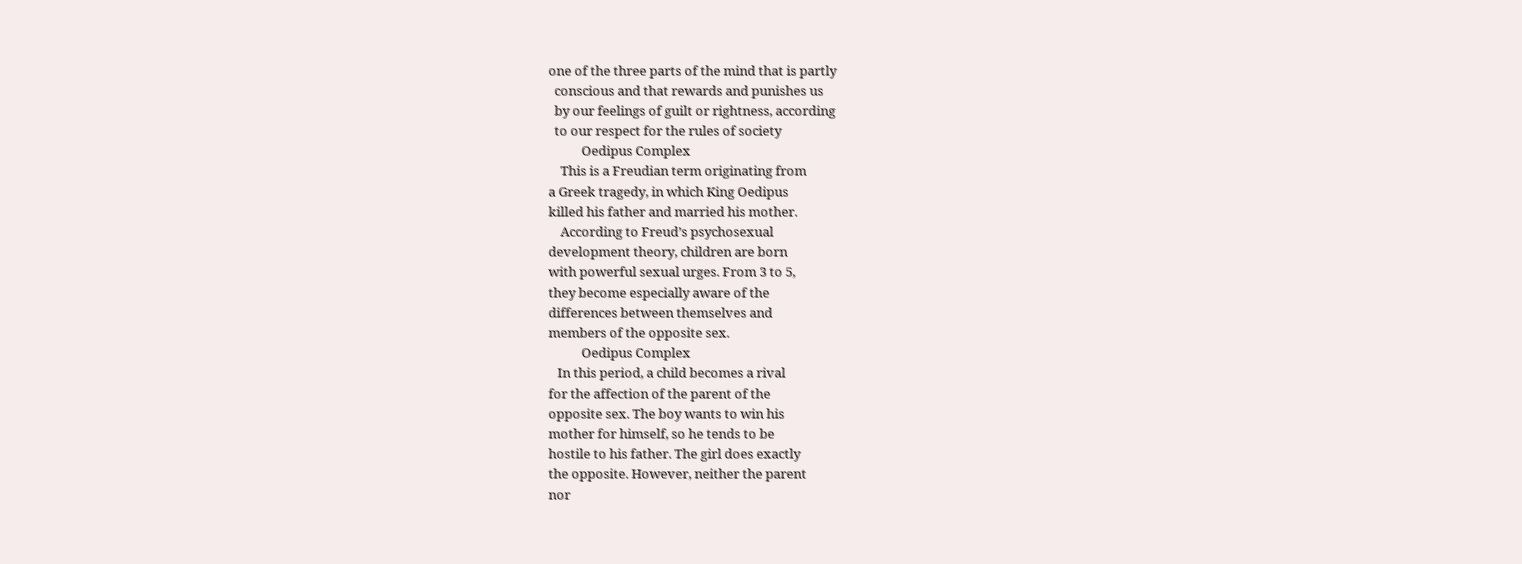one of the three parts of the mind that is partly
  conscious and that rewards and punishes us
  by our feelings of guilt or rightness, according
  to our respect for the rules of society
           Oedipus Complex
    This is a Freudian term originating from
a Greek tragedy, in which King Oedipus
killed his father and married his mother.
    According to Freud’s psychosexual
development theory, children are born
with powerful sexual urges. From 3 to 5,
they become especially aware of the
differences between themselves and
members of the opposite sex.
           Oedipus Complex
   In this period, a child becomes a rival
for the affection of the parent of the
opposite sex. The boy wants to win his
mother for himself, so he tends to be
hostile to his father. The girl does exactly
the opposite. However, neither the parent
nor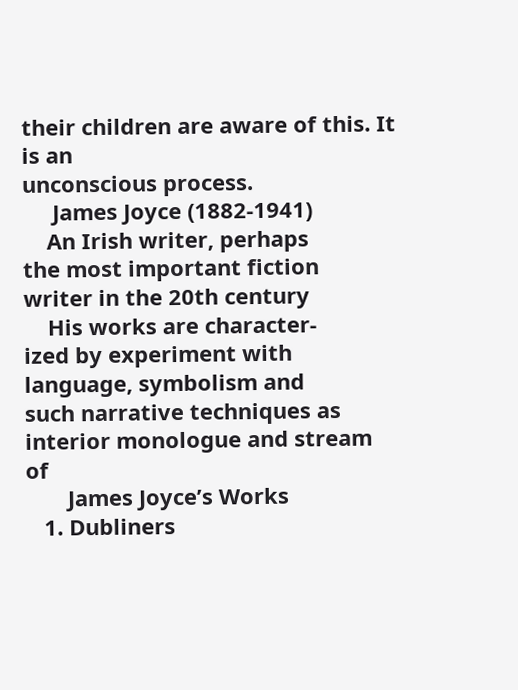their children are aware of this. It is an
unconscious process.
     James Joyce (1882-1941)
    An Irish writer, perhaps
the most important fiction
writer in the 20th century
    His works are character-
ized by experiment with
language, symbolism and
such narrative techniques as
interior monologue and stream of
       James Joyce’s Works
   1. Dubliners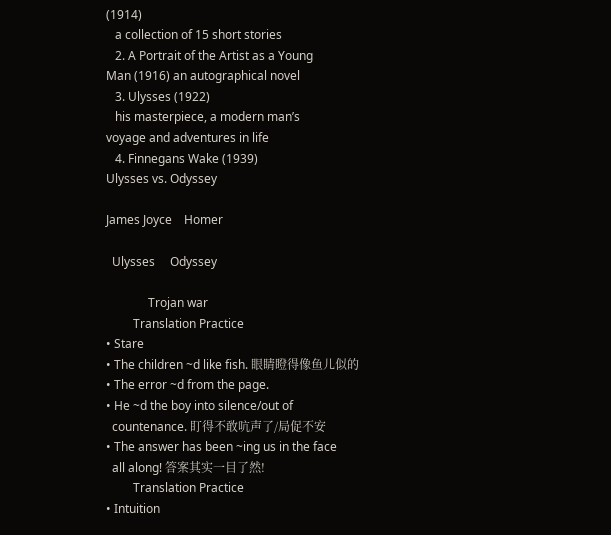(1914)
   a collection of 15 short stories
   2. A Portrait of the Artist as a Young
Man (1916) an autographical novel
   3. Ulysses (1922)
   his masterpiece, a modern man’s
voyage and adventures in life
   4. Finnegans Wake (1939)
Ulysses vs. Odyssey

James Joyce    Homer

  Ulysses     Odyssey

              Trojan war
         Translation Practice
• Stare
• The children ~d like fish. 眼睛瞪得像鱼儿似的
• The error ~d from the page.
• He ~d the boy into silence/out of
  countenance. 盯得不敢吭声了/局促不安
• The answer has been ~ing us in the face
  all along! 答案其实一目了然!
         Translation Practice
• Intuition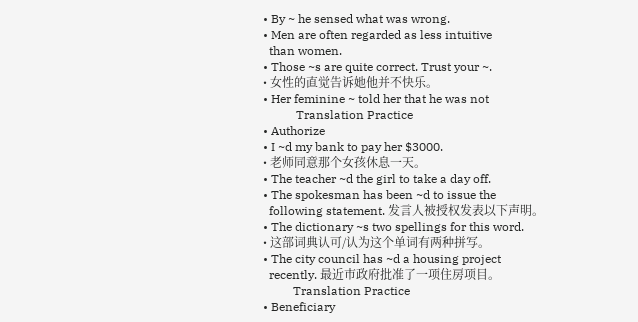• By ~ he sensed what was wrong.
• Men are often regarded as less intuitive
  than women.
• Those ~s are quite correct. Trust your ~.
• 女性的直觉告诉她他并不快乐。
• Her feminine ~ told her that he was not
           Translation Practice
• Authorize
• I ~d my bank to pay her $3000.
• 老师同意那个女孩休息一天。
• The teacher ~d the girl to take a day off.
• The spokesman has been ~d to issue the
  following statement. 发言人被授权发表以下声明。
• The dictionary ~s two spellings for this word.
• 这部词典认可/认为这个单词有两种拼写。
• The city council has ~d a housing project
  recently. 最近市政府批准了一项住房项目。
          Translation Practice
• Beneficiary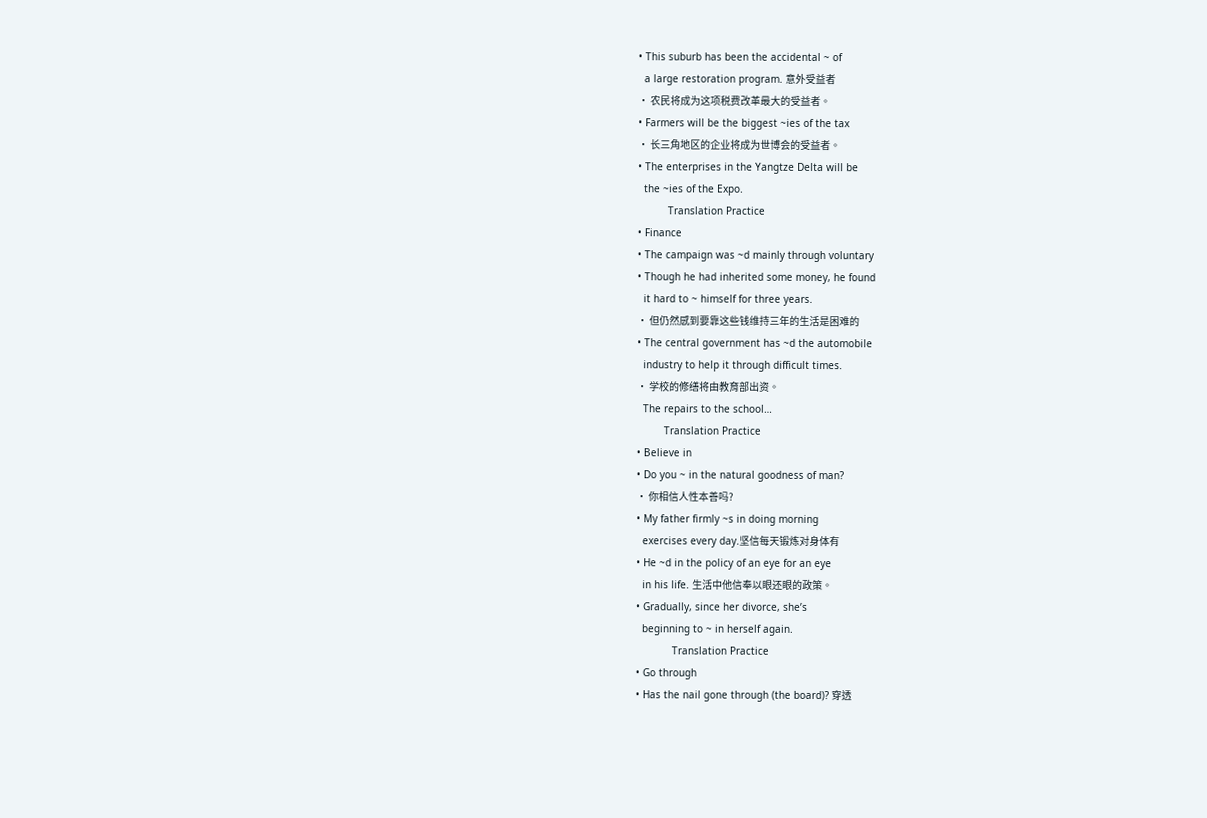• This suburb has been the accidental ~ of
  a large restoration program. 意外受益者
• 农民将成为这项税费改革最大的受益者。
• Farmers will be the biggest ~ies of the tax
• 长三角地区的企业将成为世博会的受益者。
• The enterprises in the Yangtze Delta will be
  the ~ies of the Expo.
          Translation Practice
• Finance
• The campaign was ~d mainly through voluntary
• Though he had inherited some money, he found
  it hard to ~ himself for three years.
• 但仍然感到要靠这些钱维持三年的生活是困难的
• The central government has ~d the automobile
  industry to help it through difficult times.
• 学校的修缮将由教育部出资。
  The repairs to the school…
         Translation Practice
• Believe in
• Do you ~ in the natural goodness of man?
• 你相信人性本善吗?
• My father firmly ~s in doing morning
  exercises every day.坚信每天锻炼对身体有
• He ~d in the policy of an eye for an eye
  in his life. 生活中他信奉以眼还眼的政策。
• Gradually, since her divorce, she’s
  beginning to ~ in herself again.
            Translation Practice
• Go through
• Has the nail gone through (the board)? 穿透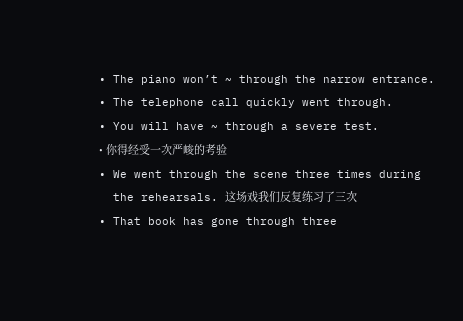• The piano won’t ~ through the narrow entrance.
• The telephone call quickly went through.
• You will have ~ through a severe test.
• 你得经受一次严峻的考验
• We went through the scene three times during
  the rehearsals. 这场戏我们反复练习了三次
• That book has gone through three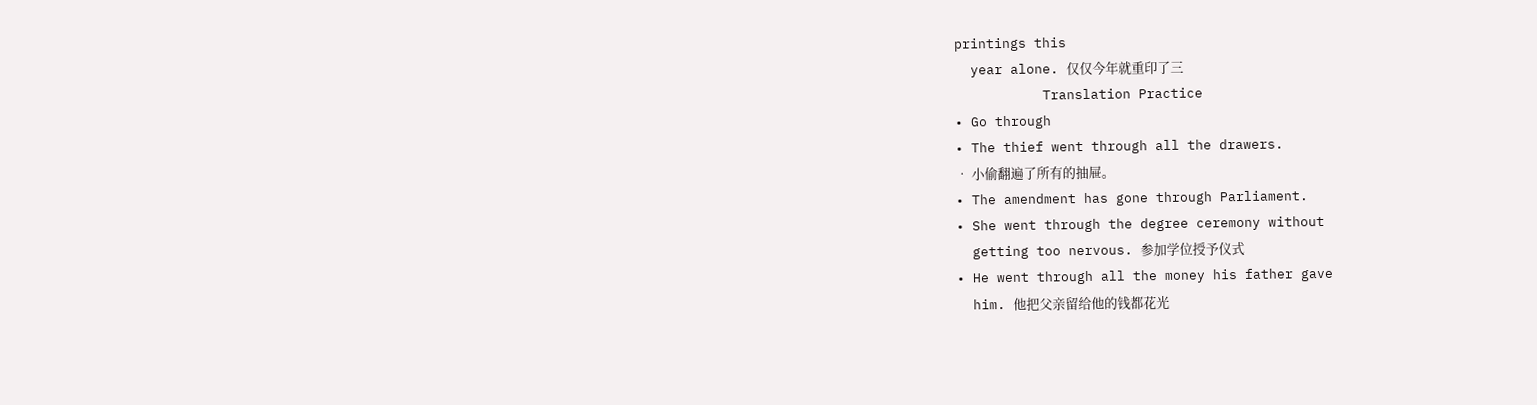printings this
  year alone. 仅仅今年就重印了三
           Translation Practice
• Go through
• The thief went through all the drawers.
• 小偷翻遍了所有的抽屉。
• The amendment has gone through Parliament.
• She went through the degree ceremony without
  getting too nervous. 参加学位授予仪式
• He went through all the money his father gave
  him. 他把父亲留给他的钱都花光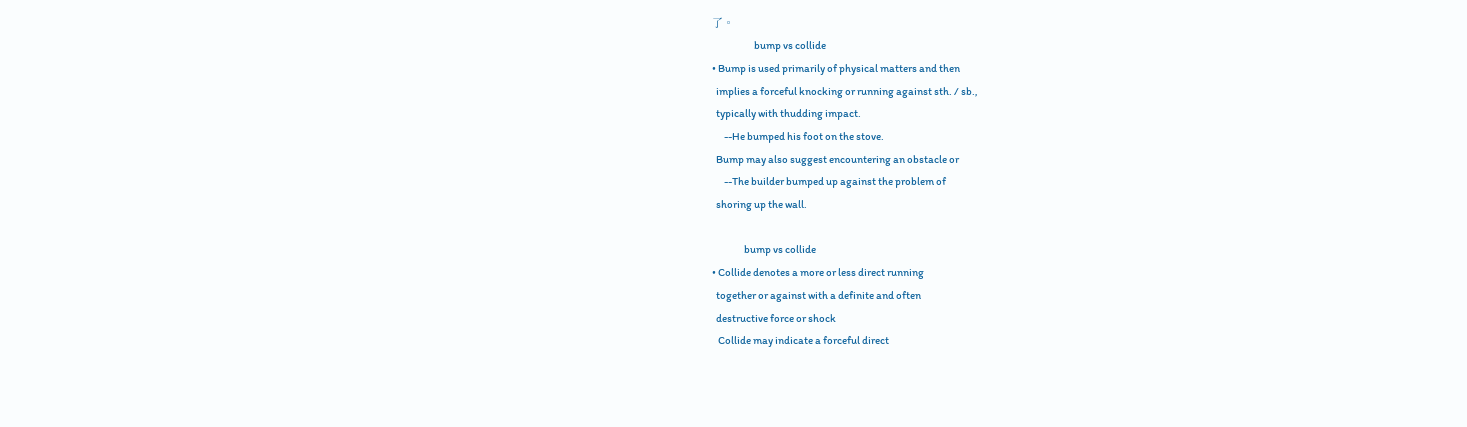了。
                     bump vs collide
• Bump is used primarily of physical matters and then
  implies a forceful knocking or running against sth. / sb.,
  typically with thudding impact.
      --He bumped his foot on the stove.
  Bump may also suggest encountering an obstacle or
      --The builder bumped up against the problem of
  shoring up the wall.

                bump vs collide
• Collide denotes a more or less direct running
  together or against with a definite and often
  destructive force or shock
   Collide may indicate a forceful direct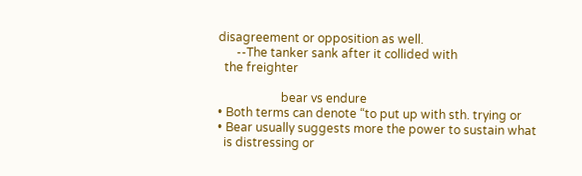disagreement or opposition as well.
      --The tanker sank after it collided with
  the freighter

                     bear vs endure
• Both terms can denote “to put up with sth. trying or
• Bear usually suggests more the power to sustain what
  is distressing or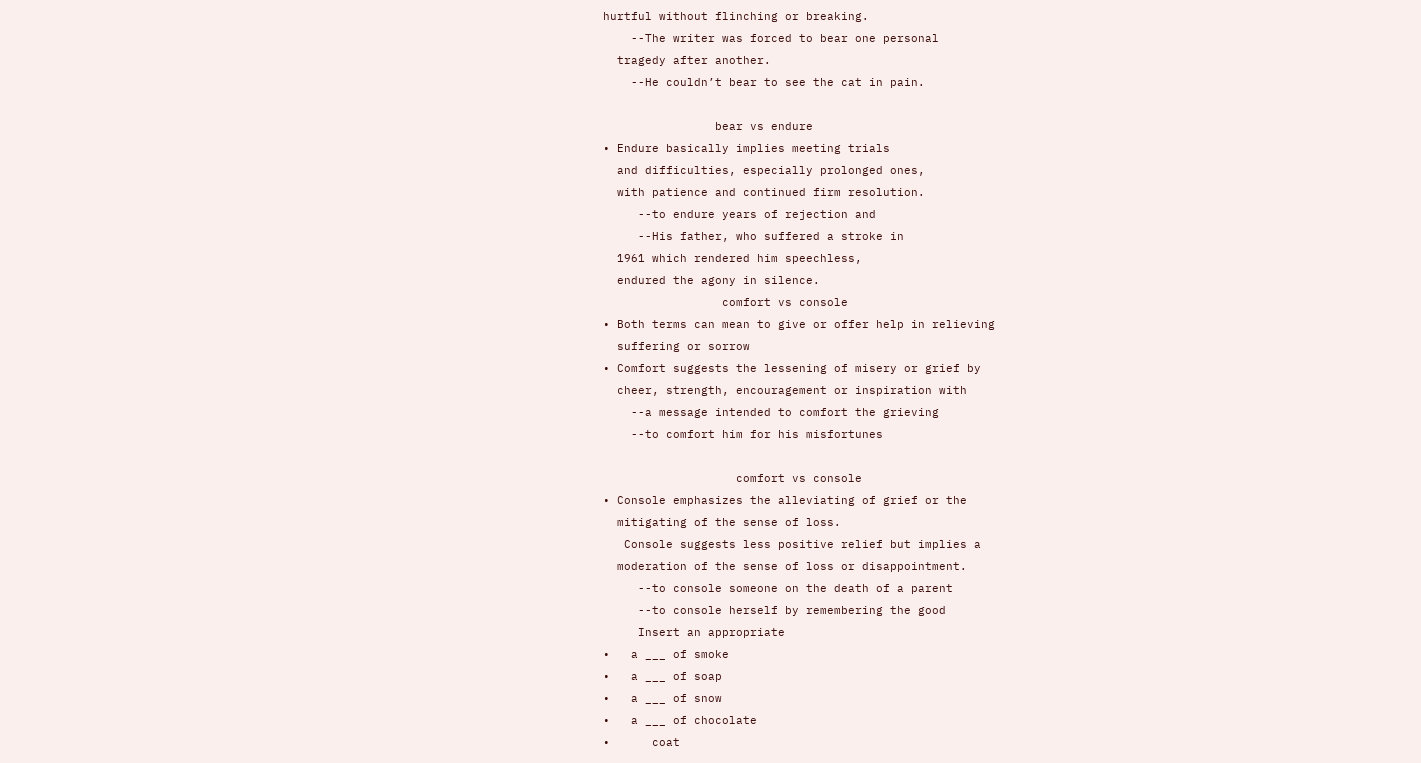hurtful without flinching or breaking.
    --The writer was forced to bear one personal
  tragedy after another.
    --He couldn’t bear to see the cat in pain.

                bear vs endure
• Endure basically implies meeting trials
  and difficulties, especially prolonged ones,
  with patience and continued firm resolution.
     --to endure years of rejection and
     --His father, who suffered a stroke in
  1961 which rendered him speechless,
  endured the agony in silence.
                 comfort vs console
• Both terms can mean to give or offer help in relieving
  suffering or sorrow
• Comfort suggests the lessening of misery or grief by
  cheer, strength, encouragement or inspiration with
    --a message intended to comfort the grieving
    --to comfort him for his misfortunes

                   comfort vs console
• Console emphasizes the alleviating of grief or the
  mitigating of the sense of loss.
   Console suggests less positive relief but implies a
  moderation of the sense of loss or disappointment.
     --to console someone on the death of a parent
     --to console herself by remembering the good
     Insert an appropriate
•   a ___ of smoke
•   a ___ of soap
•   a ___ of snow
•   a ___ of chocolate
•      coat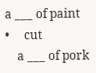a ___ of paint
•     cut
    a ___ of pork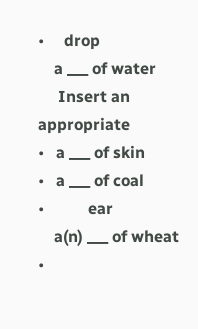•     drop
    a ___ of water
     Insert an appropriate
•   a ___ of skin
•   a ___ of coal
•           ear
    a(n) ___ of wheat
•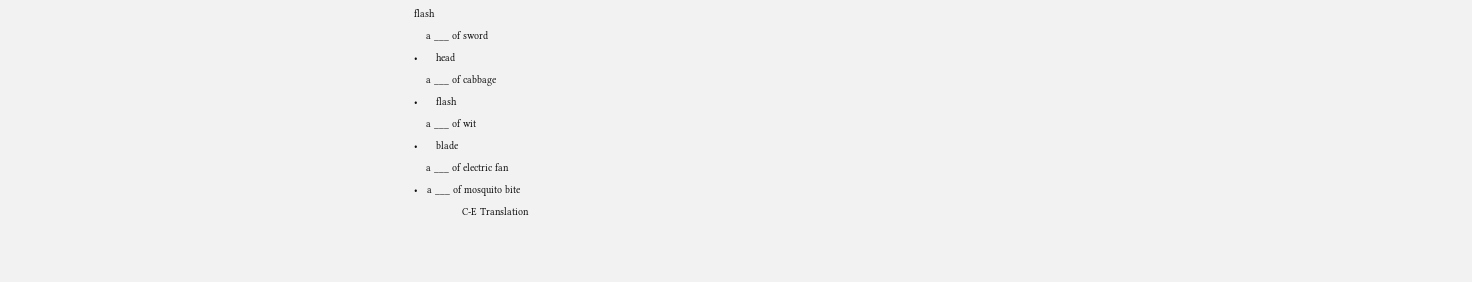flash
    a ___ of sword
•      head
    a ___ of cabbage
•      flash
    a ___ of wit
•      blade
    a ___ of electric fan
•   a ___ of mosquito bite
                C-E Translation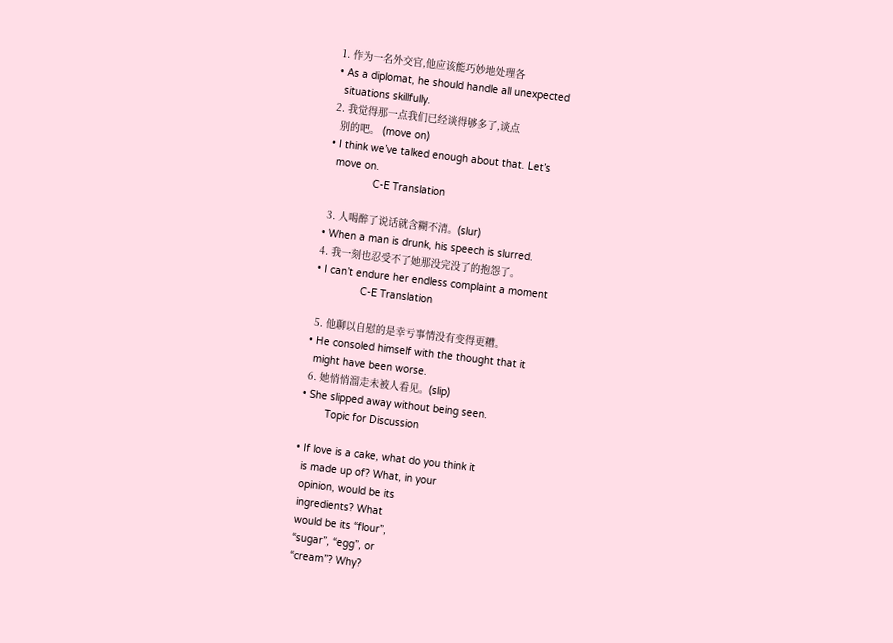1. 作为一名外交官,他应该能巧妙地处理各
• As a diplomat, he should handle all unexpected
  situations skillfully.
2. 我觉得那一点我们已经谈得够多了,谈点
  别的吧。 (move on)
• I think we’ve talked enough about that. Let’s
  move on.
               C-E Translation

 3. 人喝醉了说话就含糊不清。(slur)
• When a man is drunk, his speech is slurred.
4. 我一刻也忍受不了她那没完没了的抱怨了。
• I can’t endure her endless complaint a moment
               C-E Translation

 5. 他聊以自慰的是幸亏事情没有变得更糟。
• He consoled himself with the thought that it
  might have been worse.
 6. 她悄悄溜走未被人看见。(slip)
• She slipped away without being seen.
        Topic for Discussion

• If love is a cake, what do you think it
  is made up of? What, in your
  opinion, would be its
  ingredients? What
  would be its “flour”,
  “sugar”, “egg”, or
  “cream”? Why?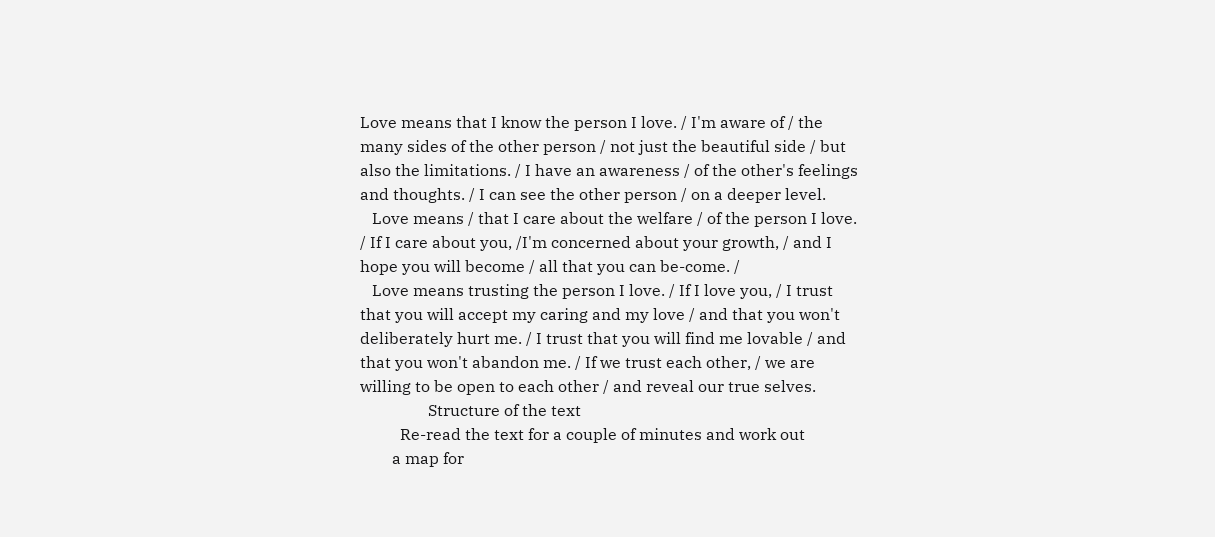Love means that I know the person I love. / I'm aware of / the
many sides of the other person / not just the beautiful side / but
also the limitations. / I have an awareness / of the other's feelings
and thoughts. / I can see the other person / on a deeper level.
   Love means / that I care about the welfare / of the person I love.
/ If I care about you, /I'm concerned about your growth, / and I
hope you will become / all that you can be-come. /
   Love means trusting the person I love. / If I love you, / I trust
that you will accept my caring and my love / and that you won't
deliberately hurt me. / I trust that you will find me lovable / and
that you won't abandon me. / If we trust each other, / we are
willing to be open to each other / and reveal our true selves.
                 Structure of the text
          Re-read the text for a couple of minutes and work out
        a map for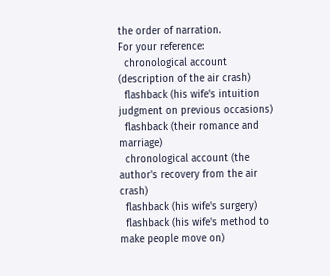the order of narration.
For your reference:
  chronological account (description of the air crash)
  flashback (his wife's intuition judgment on previous occasions)
  flashback (their romance and marriage)
  chronological account (the author's recovery from the air crash)
  flashback (his wife's surgery)
  flashback (his wife's method to make people move on)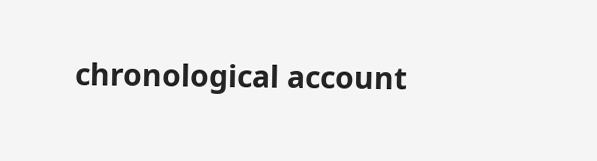chronological account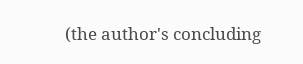(the author's concluding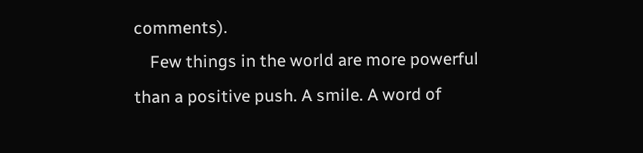comments).
    Few things in the world are more powerful
than a positive push. A smile. A word of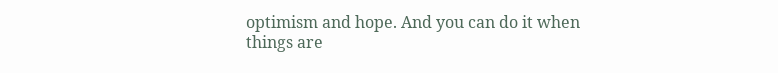optimism and hope. And you can do it when
things are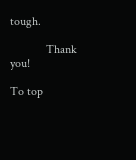tough.

            Thank you!

To top